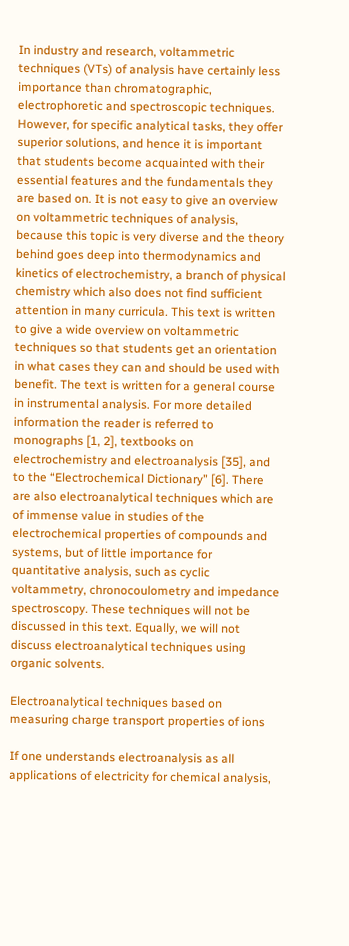In industry and research, voltammetric techniques (VTs) of analysis have certainly less importance than chromatographic, electrophoretic and spectroscopic techniques. However, for specific analytical tasks, they offer superior solutions, and hence it is important that students become acquainted with their essential features and the fundamentals they are based on. It is not easy to give an overview on voltammetric techniques of analysis, because this topic is very diverse and the theory behind goes deep into thermodynamics and kinetics of electrochemistry, a branch of physical chemistry which also does not find sufficient attention in many curricula. This text is written to give a wide overview on voltammetric techniques so that students get an orientation in what cases they can and should be used with benefit. The text is written for a general course in instrumental analysis. For more detailed information the reader is referred to monographs [1, 2], textbooks on electrochemistry and electroanalysis [35], and to the “Electrochemical Dictionary” [6]. There are also electroanalytical techniques which are of immense value in studies of the electrochemical properties of compounds and systems, but of little importance for quantitative analysis, such as cyclic voltammetry, chronocoulometry and impedance spectroscopy. These techniques will not be discussed in this text. Equally, we will not discuss electroanalytical techniques using organic solvents.

Electroanalytical techniques based on measuring charge transport properties of ions

If one understands electroanalysis as all applications of electricity for chemical analysis,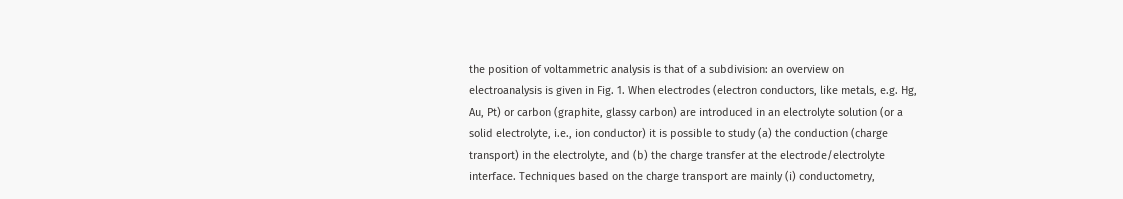the position of voltammetric analysis is that of a subdivision: an overview on electroanalysis is given in Fig. 1. When electrodes (electron conductors, like metals, e.g. Hg, Au, Pt) or carbon (graphite, glassy carbon) are introduced in an electrolyte solution (or a solid electrolyte, i.e., ion conductor) it is possible to study (a) the conduction (charge transport) in the electrolyte, and (b) the charge transfer at the electrode/electrolyte interface. Techniques based on the charge transport are mainly (i) conductometry,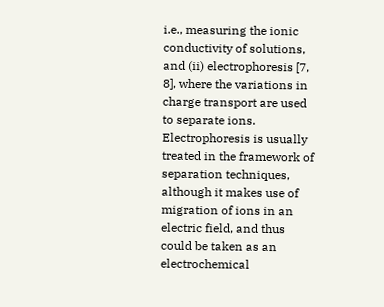i.e., measuring the ionic conductivity of solutions, and (ii) electrophoresis [7, 8], where the variations in charge transport are used to separate ions. Electrophoresis is usually treated in the framework of separation techniques, although it makes use of migration of ions in an electric field, and thus could be taken as an electrochemical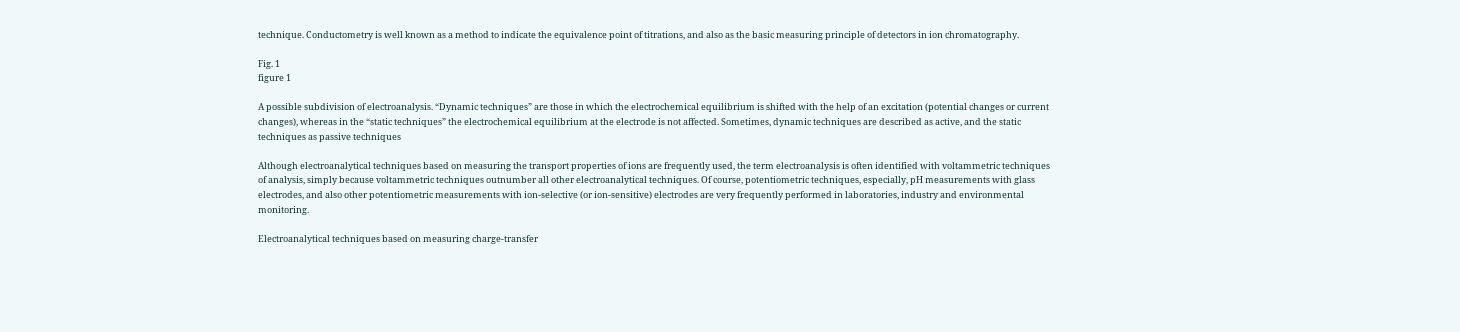technique. Conductometry is well known as a method to indicate the equivalence point of titrations, and also as the basic measuring principle of detectors in ion chromatography.

Fig. 1
figure 1

A possible subdivision of electroanalysis. “Dynamic techniques” are those in which the electrochemical equilibrium is shifted with the help of an excitation (potential changes or current changes), whereas in the “static techniques” the electrochemical equilibrium at the electrode is not affected. Sometimes, dynamic techniques are described as active, and the static techniques as passive techniques

Although electroanalytical techniques based on measuring the transport properties of ions are frequently used, the term electroanalysis is often identified with voltammetric techniques of analysis, simply because voltammetric techniques outnumber all other electroanalytical techniques. Of course, potentiometric techniques, especially, pH measurements with glass electrodes, and also other potentiometric measurements with ion-selective (or ion-sensitive) electrodes are very frequently performed in laboratories, industry and environmental monitoring.

Electroanalytical techniques based on measuring charge-transfer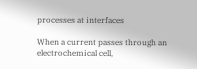processes at interfaces

When a current passes through an electrochemical cell,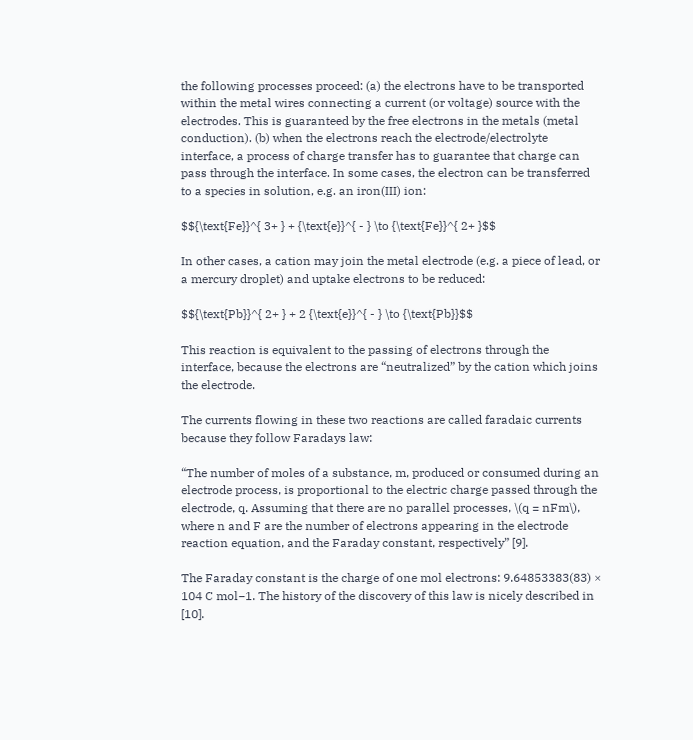the following processes proceed: (a) the electrons have to be transported within the metal wires connecting a current (or voltage) source with the electrodes. This is guaranteed by the free electrons in the metals (metal conduction). (b) when the electrons reach the electrode/electrolyte interface, a process of charge transfer has to guarantee that charge can pass through the interface. In some cases, the electron can be transferred to a species in solution, e.g. an iron(III) ion:

$${\text{Fe}}^{ 3+ } + {\text{e}}^{ - } \to {\text{Fe}}^{ 2+ }$$

In other cases, a cation may join the metal electrode (e.g. a piece of lead, or a mercury droplet) and uptake electrons to be reduced:

$${\text{Pb}}^{ 2+ } + 2 {\text{e}}^{ - } \to {\text{Pb}}$$

This reaction is equivalent to the passing of electrons through the interface, because the electrons are “neutralized” by the cation which joins the electrode.

The currents flowing in these two reactions are called faradaic currents because they follow Faradays law:

“The number of moles of a substance, m, produced or consumed during an electrode process, is proportional to the electric charge passed through the electrode, q. Assuming that there are no parallel processes, \(q = nFm\), where n and F are the number of electrons appearing in the electrode reaction equation, and the Faraday constant, respectively” [9].

The Faraday constant is the charge of one mol electrons: 9.64853383(83) × 104 C mol−1. The history of the discovery of this law is nicely described in [10].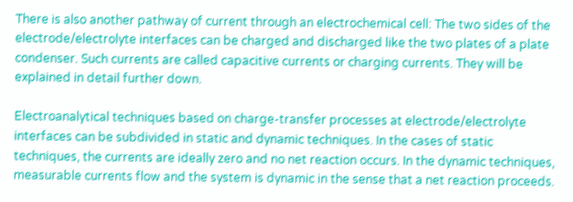There is also another pathway of current through an electrochemical cell: The two sides of the electrode/electrolyte interfaces can be charged and discharged like the two plates of a plate condenser. Such currents are called capacitive currents or charging currents. They will be explained in detail further down.

Electroanalytical techniques based on charge-transfer processes at electrode/electrolyte interfaces can be subdivided in static and dynamic techniques. In the cases of static techniques, the currents are ideally zero and no net reaction occurs. In the dynamic techniques, measurable currents flow and the system is dynamic in the sense that a net reaction proceeds.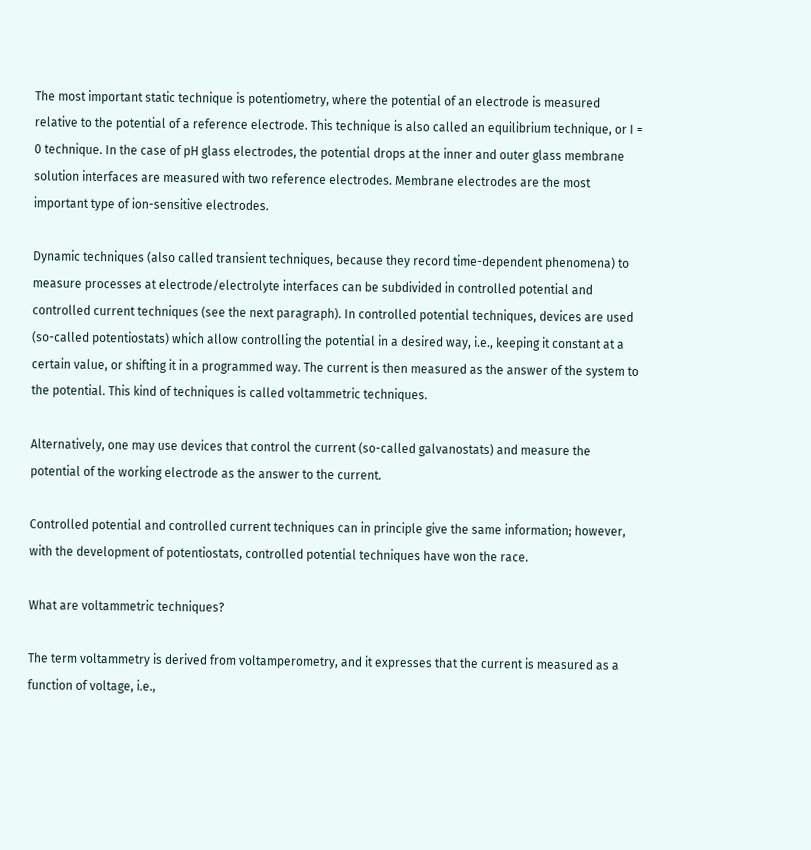The most important static technique is potentiometry, where the potential of an electrode is measured relative to the potential of a reference electrode. This technique is also called an equilibrium technique, or I = 0 technique. In the case of pH glass electrodes, the potential drops at the inner and outer glass membrane solution interfaces are measured with two reference electrodes. Membrane electrodes are the most important type of ion-sensitive electrodes.

Dynamic techniques (also called transient techniques, because they record time-dependent phenomena) to measure processes at electrode/electrolyte interfaces can be subdivided in controlled potential and controlled current techniques (see the next paragraph). In controlled potential techniques, devices are used (so-called potentiostats) which allow controlling the potential in a desired way, i.e., keeping it constant at a certain value, or shifting it in a programmed way. The current is then measured as the answer of the system to the potential. This kind of techniques is called voltammetric techniques.

Alternatively, one may use devices that control the current (so-called galvanostats) and measure the potential of the working electrode as the answer to the current.

Controlled potential and controlled current techniques can in principle give the same information; however, with the development of potentiostats, controlled potential techniques have won the race.

What are voltammetric techniques?

The term voltammetry is derived from voltamperometry, and it expresses that the current is measured as a function of voltage, i.e.,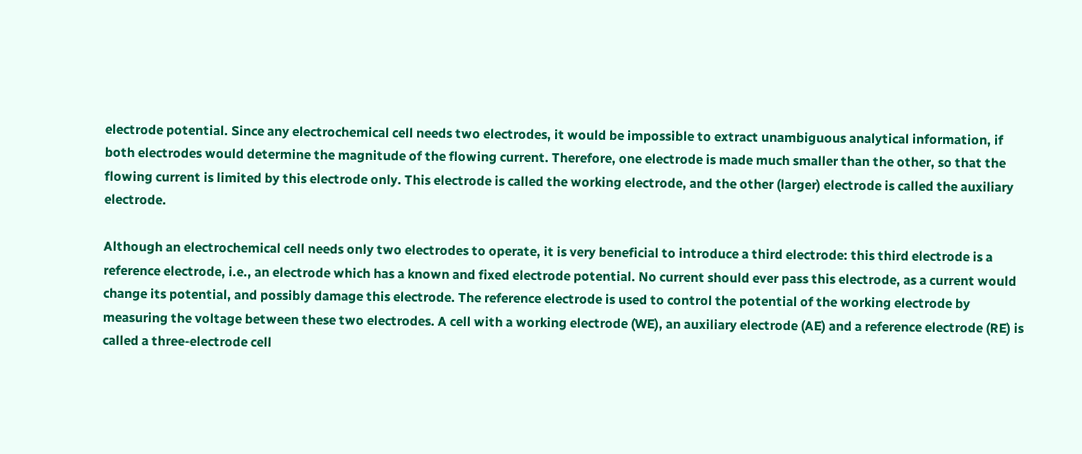electrode potential. Since any electrochemical cell needs two electrodes, it would be impossible to extract unambiguous analytical information, if both electrodes would determine the magnitude of the flowing current. Therefore, one electrode is made much smaller than the other, so that the flowing current is limited by this electrode only. This electrode is called the working electrode, and the other (larger) electrode is called the auxiliary electrode.

Although an electrochemical cell needs only two electrodes to operate, it is very beneficial to introduce a third electrode: this third electrode is a reference electrode, i.e., an electrode which has a known and fixed electrode potential. No current should ever pass this electrode, as a current would change its potential, and possibly damage this electrode. The reference electrode is used to control the potential of the working electrode by measuring the voltage between these two electrodes. A cell with a working electrode (WE), an auxiliary electrode (AE) and a reference electrode (RE) is called a three-electrode cell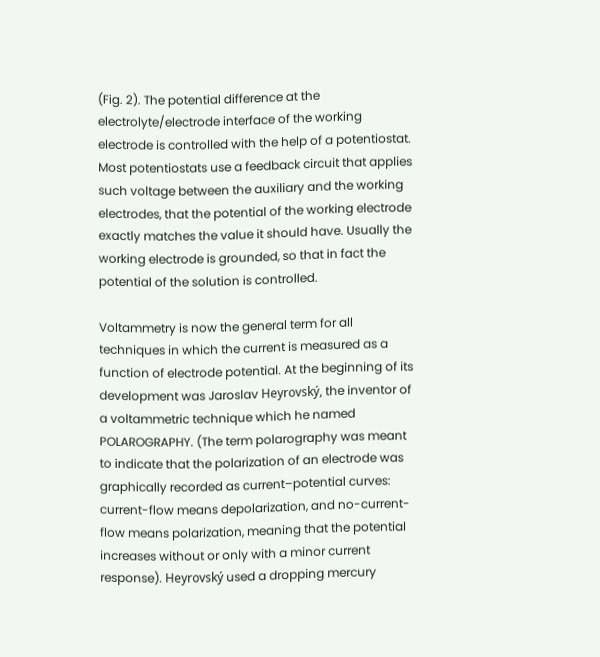(Fig. 2). The potential difference at the electrolyte/electrode interface of the working electrode is controlled with the help of a potentiostat. Most potentiostats use a feedback circuit that applies such voltage between the auxiliary and the working electrodes, that the potential of the working electrode exactly matches the value it should have. Usually the working electrode is grounded, so that in fact the potential of the solution is controlled.

Voltammetry is now the general term for all techniques in which the current is measured as a function of electrode potential. At the beginning of its development was Jaroslav Heyrovský, the inventor of a voltammetric technique which he named POLAROGRAPHY. (The term polarography was meant to indicate that the polarization of an electrode was graphically recorded as current–potential curves: current-flow means depolarization, and no-current-flow means polarization, meaning that the potential increases without or only with a minor current response). Heyrovský used a dropping mercury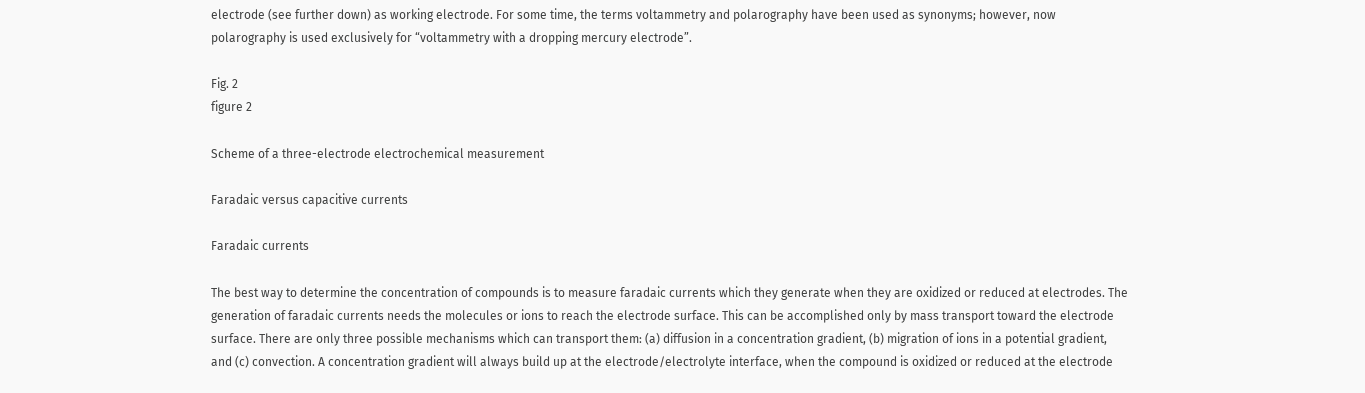electrode (see further down) as working electrode. For some time, the terms voltammetry and polarography have been used as synonyms; however, now polarography is used exclusively for “voltammetry with a dropping mercury electrode”.

Fig. 2
figure 2

Scheme of a three-electrode electrochemical measurement

Faradaic versus capacitive currents

Faradaic currents

The best way to determine the concentration of compounds is to measure faradaic currents which they generate when they are oxidized or reduced at electrodes. The generation of faradaic currents needs the molecules or ions to reach the electrode surface. This can be accomplished only by mass transport toward the electrode surface. There are only three possible mechanisms which can transport them: (a) diffusion in a concentration gradient, (b) migration of ions in a potential gradient, and (c) convection. A concentration gradient will always build up at the electrode/electrolyte interface, when the compound is oxidized or reduced at the electrode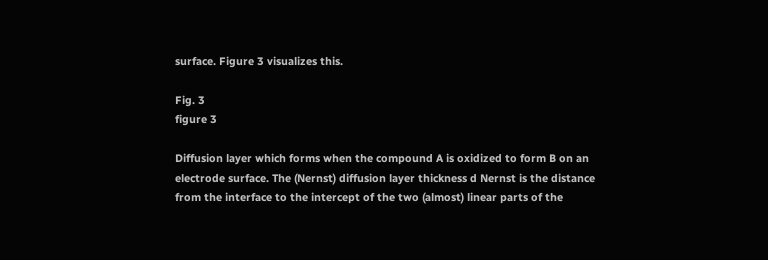surface. Figure 3 visualizes this.

Fig. 3
figure 3

Diffusion layer which forms when the compound A is oxidized to form B on an electrode surface. The (Nernst) diffusion layer thickness d Nernst is the distance from the interface to the intercept of the two (almost) linear parts of the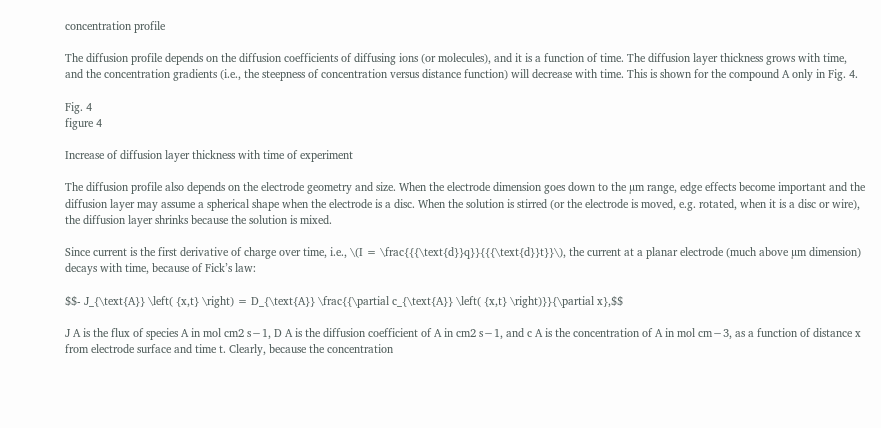concentration profile

The diffusion profile depends on the diffusion coefficients of diffusing ions (or molecules), and it is a function of time. The diffusion layer thickness grows with time, and the concentration gradients (i.e., the steepness of concentration versus distance function) will decrease with time. This is shown for the compound A only in Fig. 4.

Fig. 4
figure 4

Increase of diffusion layer thickness with time of experiment

The diffusion profile also depends on the electrode geometry and size. When the electrode dimension goes down to the µm range, edge effects become important and the diffusion layer may assume a spherical shape when the electrode is a disc. When the solution is stirred (or the electrode is moved, e.g. rotated, when it is a disc or wire), the diffusion layer shrinks because the solution is mixed.

Since current is the first derivative of charge over time, i.e., \(I = \frac{{{\text{d}}q}}{{{\text{d}}t}}\), the current at a planar electrode (much above µm dimension) decays with time, because of Fick’s law:

$$- J_{\text{A}} \left( {x,t} \right) = D_{\text{A}} \frac{{\partial c_{\text{A}} \left( {x,t} \right)}}{\partial x},$$

J A is the flux of species A in mol cm2 s−1, D A is the diffusion coefficient of A in cm2 s−1, and c A is the concentration of A in mol cm−3, as a function of distance x from electrode surface and time t. Clearly, because the concentration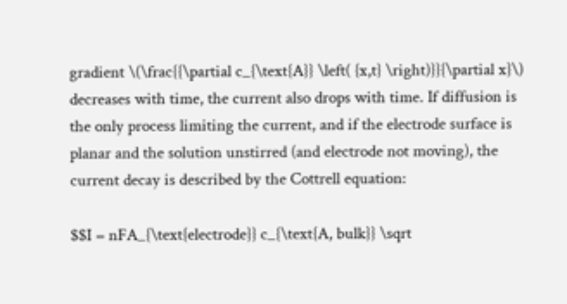gradient \(\frac{{\partial c_{\text{A}} \left( {x,t} \right)}}{\partial x}\) decreases with time, the current also drops with time. If diffusion is the only process limiting the current, and if the electrode surface is planar and the solution unstirred (and electrode not moving), the current decay is described by the Cottrell equation:

$$I = nFA_{\text{electrode}} c_{\text{A, bulk}} \sqrt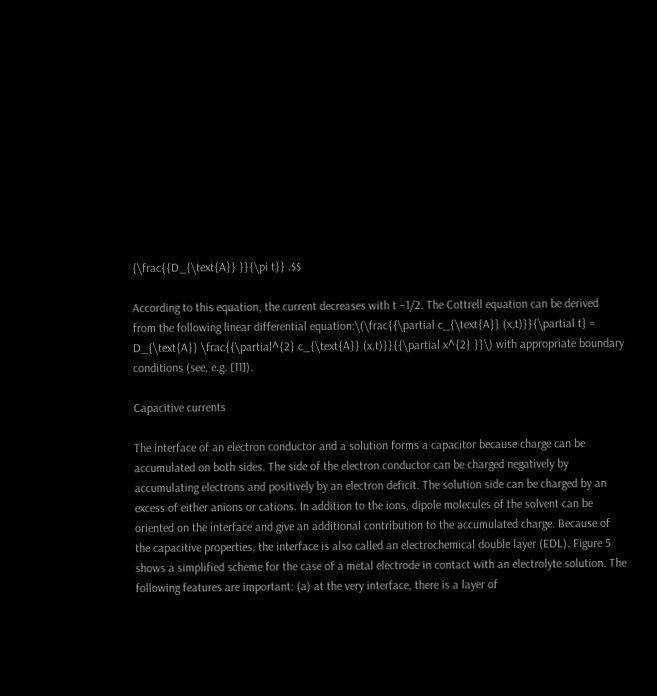{\frac{{D_{\text{A}} }}{\pi t}} .$$

According to this equation, the current decreases with t −1/2. The Cottrell equation can be derived from the following linear differential equation:\(\frac{{\partial c_{\text{A}} (x,t)}}{\partial t} = D_{\text{A}} \frac{{\partial^{2} c_{\text{A}} (x,t)}}{{\partial x^{2} }}\) with appropriate boundary conditions (see, e.g. [11]).

Capacitive currents

The interface of an electron conductor and a solution forms a capacitor because charge can be accumulated on both sides. The side of the electron conductor can be charged negatively by accumulating electrons and positively by an electron deficit. The solution side can be charged by an excess of either anions or cations. In addition to the ions, dipole molecules of the solvent can be oriented on the interface and give an additional contribution to the accumulated charge. Because of the capacitive properties, the interface is also called an electrochemical double layer (EDL). Figure 5 shows a simplified scheme for the case of a metal electrode in contact with an electrolyte solution. The following features are important: (a) at the very interface, there is a layer of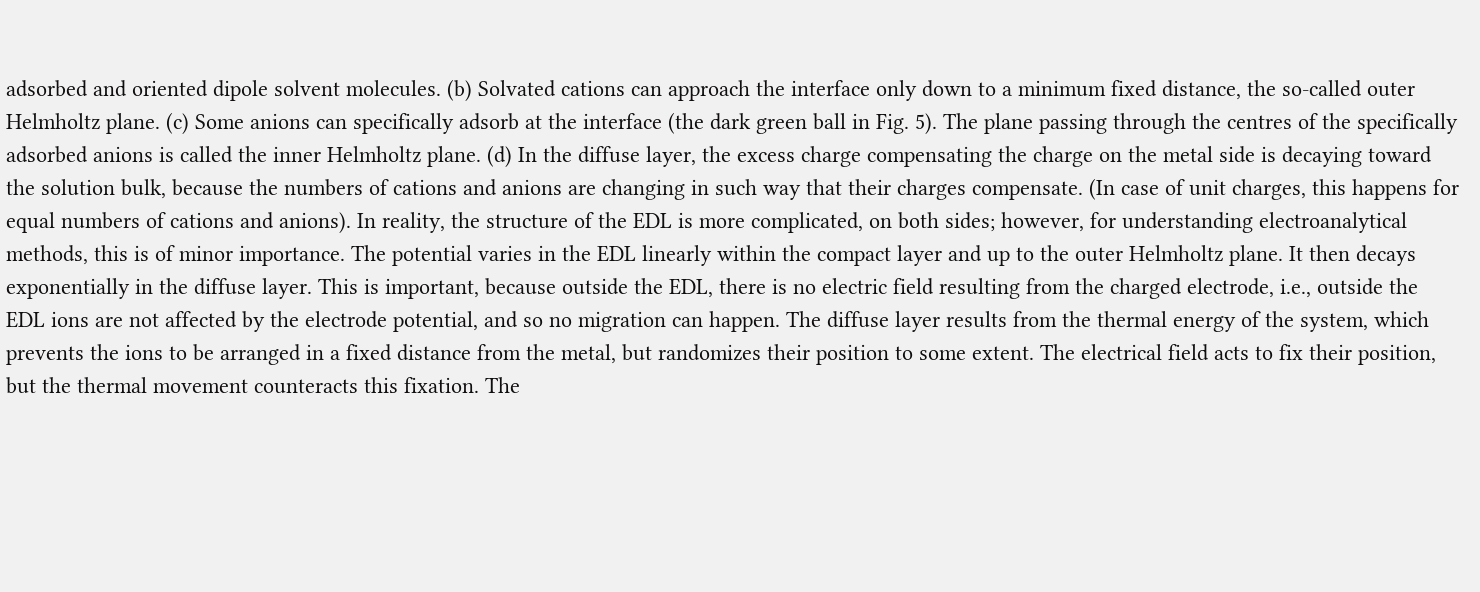adsorbed and oriented dipole solvent molecules. (b) Solvated cations can approach the interface only down to a minimum fixed distance, the so-called outer Helmholtz plane. (c) Some anions can specifically adsorb at the interface (the dark green ball in Fig. 5). The plane passing through the centres of the specifically adsorbed anions is called the inner Helmholtz plane. (d) In the diffuse layer, the excess charge compensating the charge on the metal side is decaying toward the solution bulk, because the numbers of cations and anions are changing in such way that their charges compensate. (In case of unit charges, this happens for equal numbers of cations and anions). In reality, the structure of the EDL is more complicated, on both sides; however, for understanding electroanalytical methods, this is of minor importance. The potential varies in the EDL linearly within the compact layer and up to the outer Helmholtz plane. It then decays exponentially in the diffuse layer. This is important, because outside the EDL, there is no electric field resulting from the charged electrode, i.e., outside the EDL ions are not affected by the electrode potential, and so no migration can happen. The diffuse layer results from the thermal energy of the system, which prevents the ions to be arranged in a fixed distance from the metal, but randomizes their position to some extent. The electrical field acts to fix their position, but the thermal movement counteracts this fixation. The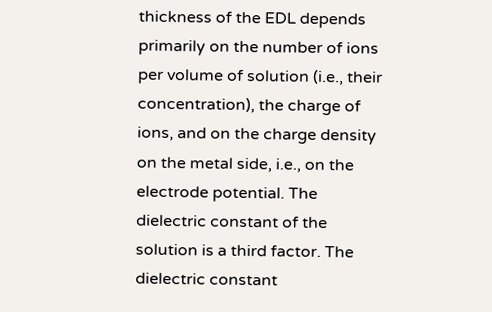thickness of the EDL depends primarily on the number of ions per volume of solution (i.e., their concentration), the charge of ions, and on the charge density on the metal side, i.e., on the electrode potential. The dielectric constant of the solution is a third factor. The dielectric constant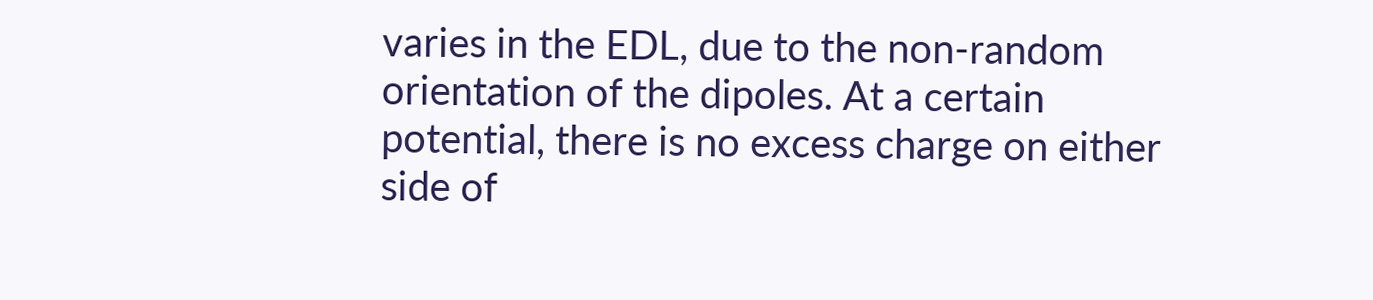varies in the EDL, due to the non-random orientation of the dipoles. At a certain potential, there is no excess charge on either side of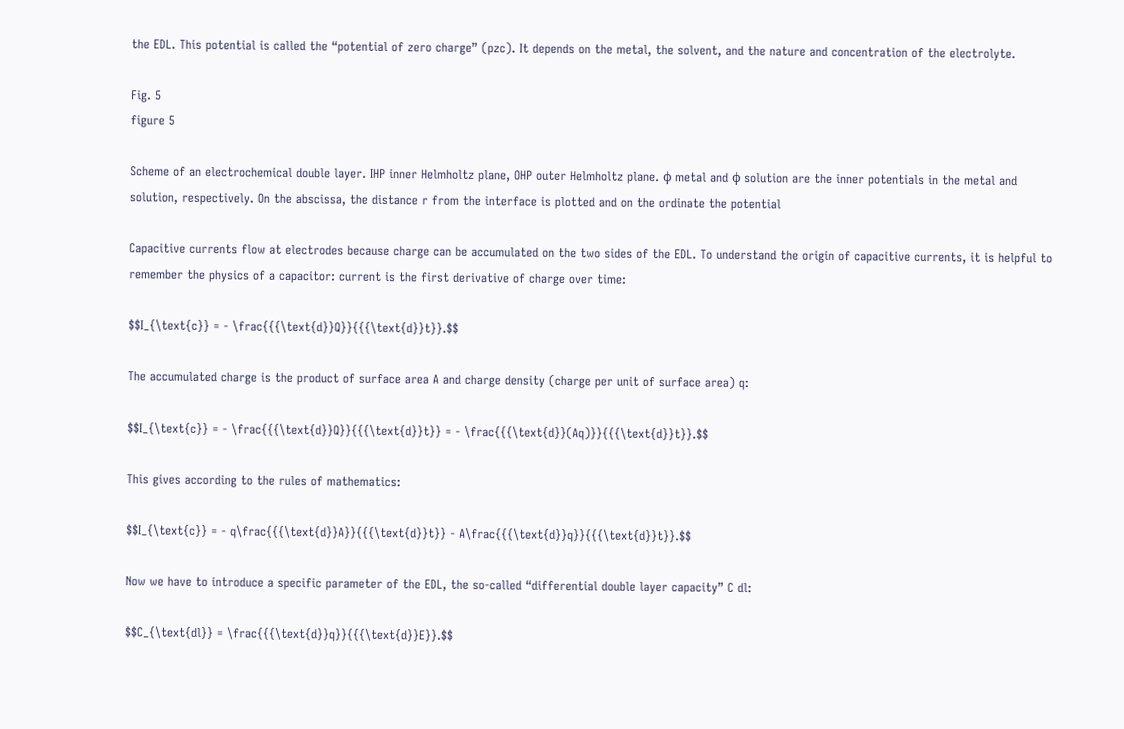the EDL. This potential is called the “potential of zero charge” (pzc). It depends on the metal, the solvent, and the nature and concentration of the electrolyte.

Fig. 5
figure 5

Scheme of an electrochemical double layer. IHP inner Helmholtz plane, OHP outer Helmholtz plane. ϕ metal and ϕ solution are the inner potentials in the metal and solution, respectively. On the abscissa, the distance r from the interface is plotted and on the ordinate the potential

Capacitive currents flow at electrodes because charge can be accumulated on the two sides of the EDL. To understand the origin of capacitive currents, it is helpful to remember the physics of a capacitor: current is the first derivative of charge over time:

$$I_{\text{c}} = - \frac{{{\text{d}}Q}}{{{\text{d}}t}}.$$

The accumulated charge is the product of surface area A and charge density (charge per unit of surface area) q:

$$I_{\text{c}} = - \frac{{{\text{d}}Q}}{{{\text{d}}t}} = - \frac{{{\text{d}}(Aq)}}{{{\text{d}}t}}.$$

This gives according to the rules of mathematics:

$$I_{\text{c}} = - q\frac{{{\text{d}}A}}{{{\text{d}}t}} - A\frac{{{\text{d}}q}}{{{\text{d}}t}}.$$

Now we have to introduce a specific parameter of the EDL, the so-called “differential double layer capacity” C dl:

$$C_{\text{dl}} = \frac{{{\text{d}}q}}{{{\text{d}}E}}.$$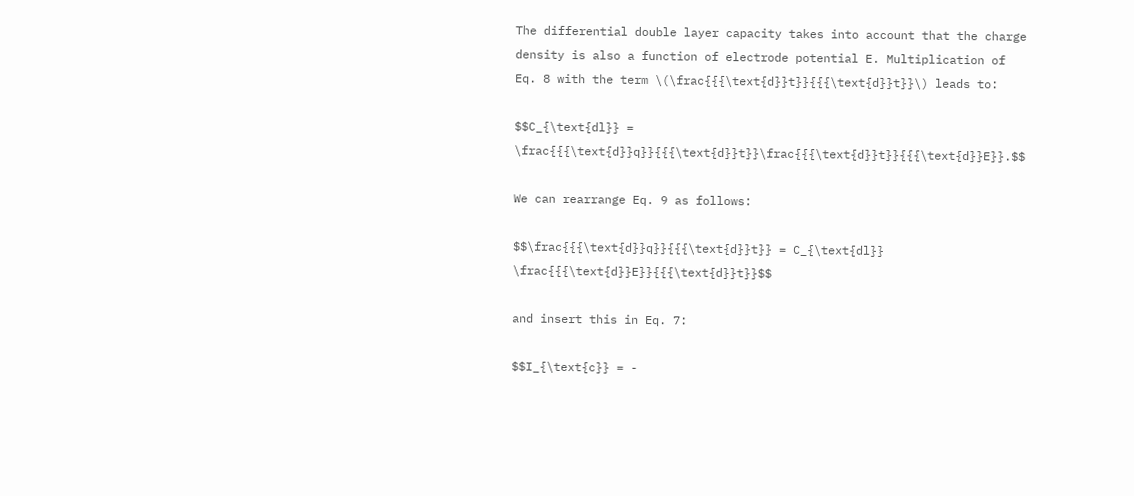The differential double layer capacity takes into account that the charge density is also a function of electrode potential E. Multiplication of Eq. 8 with the term \(\frac{{{\text{d}}t}}{{{\text{d}}t}}\) leads to:

$$C_{\text{dl}} = \frac{{{\text{d}}q}}{{{\text{d}}t}}\frac{{{\text{d}}t}}{{{\text{d}}E}}.$$

We can rearrange Eq. 9 as follows:

$$\frac{{{\text{d}}q}}{{{\text{d}}t}} = C_{\text{dl}} \frac{{{\text{d}}E}}{{{\text{d}}t}}$$

and insert this in Eq. 7:

$$I_{\text{c}} = -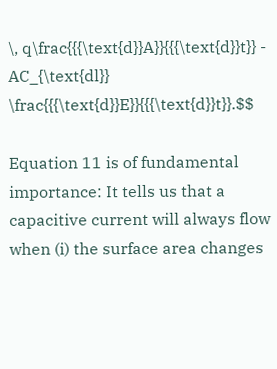\, q\frac{{{\text{d}}A}}{{{\text{d}}t}} - AC_{\text{dl}} \frac{{{\text{d}}E}}{{{\text{d}}t}}.$$

Equation 11 is of fundamental importance: It tells us that a capacitive current will always flow when (i) the surface area changes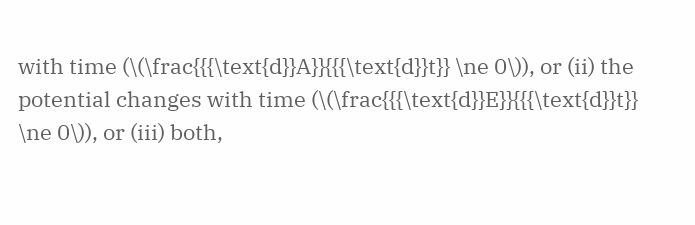with time (\(\frac{{{\text{d}}A}}{{{\text{d}}t}} \ne 0\)), or (ii) the potential changes with time (\(\frac{{{\text{d}}E}}{{{\text{d}}t}} \ne 0\)), or (iii) both,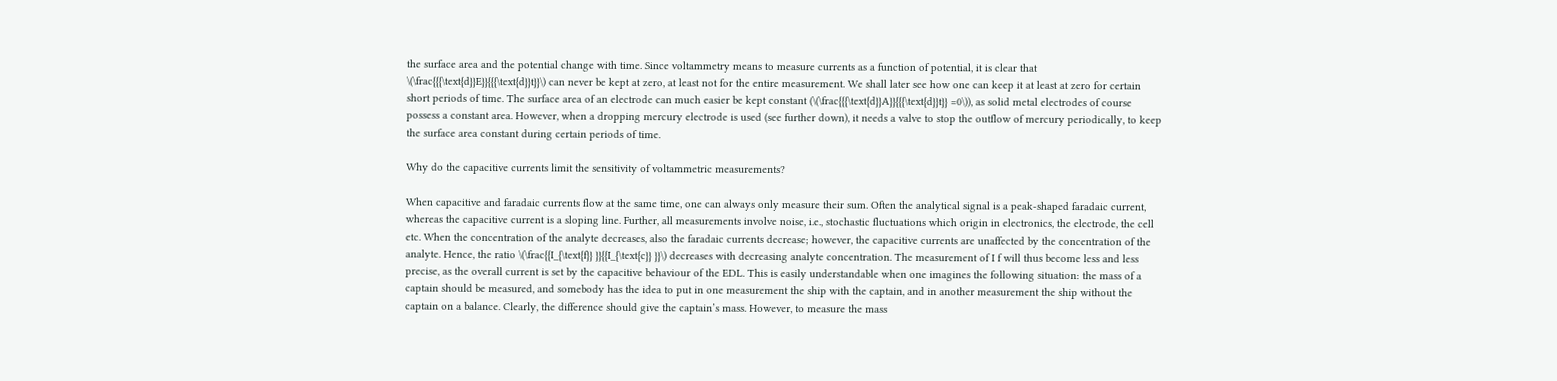the surface area and the potential change with time. Since voltammetry means to measure currents as a function of potential, it is clear that \(\frac{{{\text{d}}E}}{{{\text{d}}t}}\) can never be kept at zero, at least not for the entire measurement. We shall later see how one can keep it at least at zero for certain short periods of time. The surface area of an electrode can much easier be kept constant (\(\frac{{{\text{d}}A}}{{{\text{d}}t}} =0\)), as solid metal electrodes of course possess a constant area. However, when a dropping mercury electrode is used (see further down), it needs a valve to stop the outflow of mercury periodically, to keep the surface area constant during certain periods of time.

Why do the capacitive currents limit the sensitivity of voltammetric measurements?

When capacitive and faradaic currents flow at the same time, one can always only measure their sum. Often the analytical signal is a peak-shaped faradaic current, whereas the capacitive current is a sloping line. Further, all measurements involve noise, i.e., stochastic fluctuations which origin in electronics, the electrode, the cell etc. When the concentration of the analyte decreases, also the faradaic currents decrease; however, the capacitive currents are unaffected by the concentration of the analyte. Hence, the ratio \(\frac{{I_{\text{f}} }}{{I_{\text{c}} }}\) decreases with decreasing analyte concentration. The measurement of I f will thus become less and less precise, as the overall current is set by the capacitive behaviour of the EDL. This is easily understandable when one imagines the following situation: the mass of a captain should be measured, and somebody has the idea to put in one measurement the ship with the captain, and in another measurement the ship without the captain on a balance. Clearly, the difference should give the captain’s mass. However, to measure the mass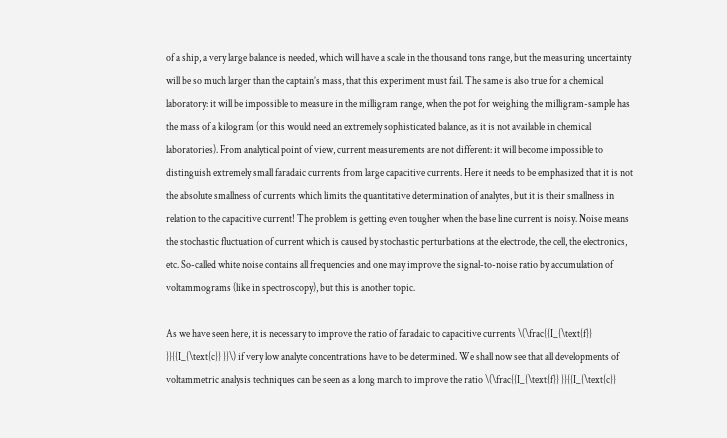of a ship, a very large balance is needed, which will have a scale in the thousand tons range, but the measuring uncertainty will be so much larger than the captain’s mass, that this experiment must fail. The same is also true for a chemical laboratory: it will be impossible to measure in the milligram range, when the pot for weighing the milligram-sample has the mass of a kilogram (or this would need an extremely sophisticated balance, as it is not available in chemical laboratories). From analytical point of view, current measurements are not different: it will become impossible to distinguish extremely small faradaic currents from large capacitive currents. Here it needs to be emphasized that it is not the absolute smallness of currents which limits the quantitative determination of analytes, but it is their smallness in relation to the capacitive current! The problem is getting even tougher when the base line current is noisy. Noise means the stochastic fluctuation of current which is caused by stochastic perturbations at the electrode, the cell, the electronics, etc. So-called white noise contains all frequencies and one may improve the signal-to-noise ratio by accumulation of voltammograms (like in spectroscopy), but this is another topic.

As we have seen here, it is necessary to improve the ratio of faradaic to capacitive currents \(\frac{{I_{\text{f}} }}{{I_{\text{c}} }}\) if very low analyte concentrations have to be determined. We shall now see that all developments of voltammetric analysis techniques can be seen as a long march to improve the ratio \(\frac{{I_{\text{f}} }}{{I_{\text{c}}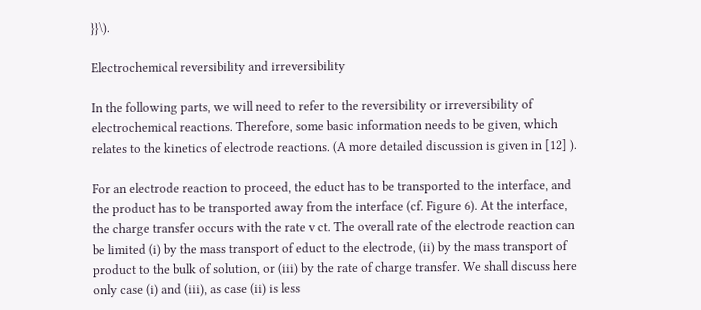}}\).

Electrochemical reversibility and irreversibility

In the following parts, we will need to refer to the reversibility or irreversibility of electrochemical reactions. Therefore, some basic information needs to be given, which relates to the kinetics of electrode reactions. (A more detailed discussion is given in [12] ).

For an electrode reaction to proceed, the educt has to be transported to the interface, and the product has to be transported away from the interface (cf. Figure 6). At the interface, the charge transfer occurs with the rate v ct. The overall rate of the electrode reaction can be limited (i) by the mass transport of educt to the electrode, (ii) by the mass transport of product to the bulk of solution, or (iii) by the rate of charge transfer. We shall discuss here only case (i) and (iii), as case (ii) is less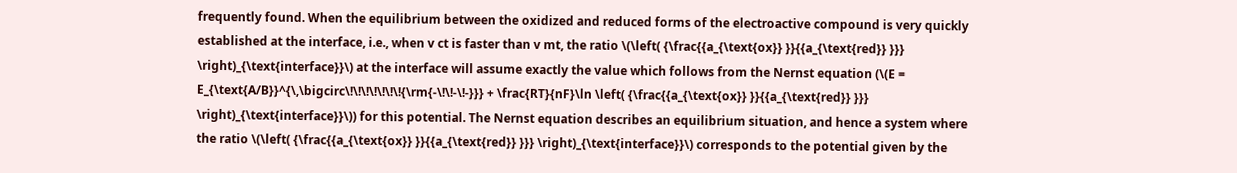frequently found. When the equilibrium between the oxidized and reduced forms of the electroactive compound is very quickly established at the interface, i.e., when v ct is faster than v mt, the ratio \(\left( {\frac{{a_{\text{ox}} }}{{a_{\text{red}} }}} \right)_{\text{interface}}\) at the interface will assume exactly the value which follows from the Nernst equation (\(E = E_{\text{A/B}}^{\,\bigcirc\!\!\!\!\!\!\!{\rm{-\!\!-\!-}}} + \frac{RT}{nF}\ln \left( {\frac{{a_{\text{ox}} }}{{a_{\text{red}} }}} \right)_{\text{interface}}\)) for this potential. The Nernst equation describes an equilibrium situation, and hence a system where the ratio \(\left( {\frac{{a_{\text{ox}} }}{{a_{\text{red}} }}} \right)_{\text{interface}}\) corresponds to the potential given by the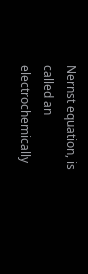Nernst equation, is called an electrochemically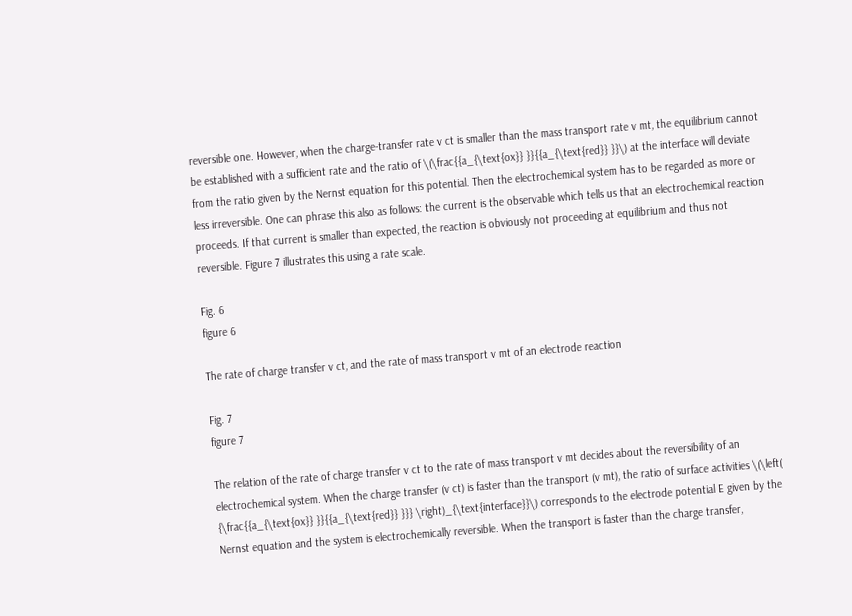reversible one. However, when the charge-transfer rate v ct is smaller than the mass transport rate v mt, the equilibrium cannot be established with a sufficient rate and the ratio of \(\frac{{a_{\text{ox}} }}{{a_{\text{red}} }}\) at the interface will deviate from the ratio given by the Nernst equation for this potential. Then the electrochemical system has to be regarded as more or less irreversible. One can phrase this also as follows: the current is the observable which tells us that an electrochemical reaction proceeds. If that current is smaller than expected, the reaction is obviously not proceeding at equilibrium and thus not reversible. Figure 7 illustrates this using a rate scale.

Fig. 6
figure 6

The rate of charge transfer v ct, and the rate of mass transport v mt of an electrode reaction

Fig. 7
figure 7

The relation of the rate of charge transfer v ct to the rate of mass transport v mt decides about the reversibility of an electrochemical system. When the charge transfer (v ct) is faster than the transport (v mt), the ratio of surface activities \(\left( {\frac{{a_{\text{ox}} }}{{a_{\text{red}} }}} \right)_{\text{interface}}\) corresponds to the electrode potential E given by the Nernst equation and the system is electrochemically reversible. When the transport is faster than the charge transfer,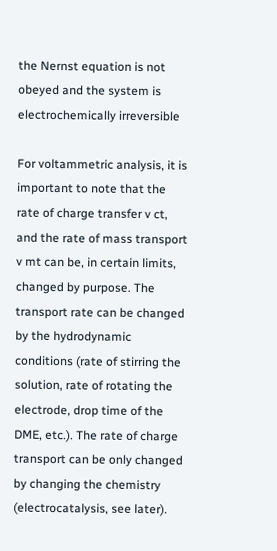the Nernst equation is not obeyed and the system is electrochemically irreversible

For voltammetric analysis, it is important to note that the rate of charge transfer v ct, and the rate of mass transport v mt can be, in certain limits, changed by purpose. The transport rate can be changed by the hydrodynamic conditions (rate of stirring the solution, rate of rotating the electrode, drop time of the DME, etc.). The rate of charge transport can be only changed by changing the chemistry (electrocatalysis, see later).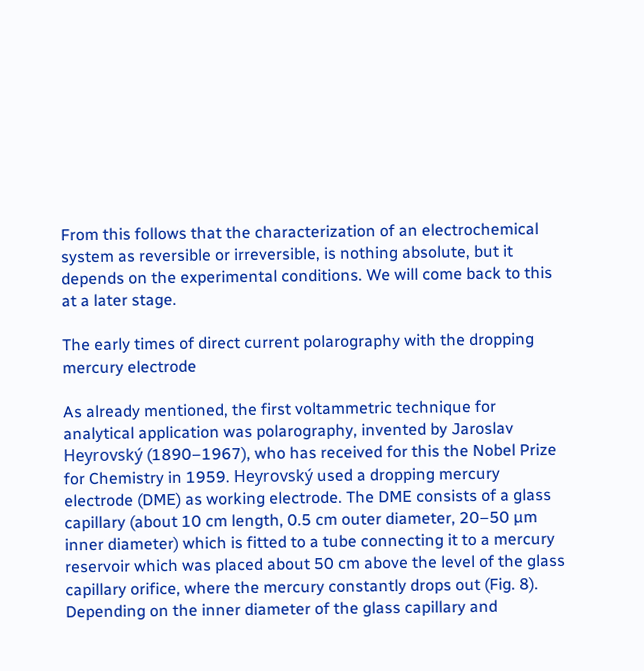From this follows that the characterization of an electrochemical system as reversible or irreversible, is nothing absolute, but it depends on the experimental conditions. We will come back to this at a later stage.

The early times of direct current polarography with the dropping mercury electrode

As already mentioned, the first voltammetric technique for analytical application was polarography, invented by Jaroslav Heyrovský (1890–1967), who has received for this the Nobel Prize for Chemistry in 1959. Heyrovský used a dropping mercury electrode (DME) as working electrode. The DME consists of a glass capillary (about 10 cm length, 0.5 cm outer diameter, 20–50 µm inner diameter) which is fitted to a tube connecting it to a mercury reservoir which was placed about 50 cm above the level of the glass capillary orifice, where the mercury constantly drops out (Fig. 8). Depending on the inner diameter of the glass capillary and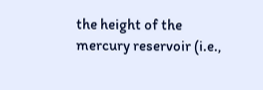the height of the mercury reservoir (i.e.,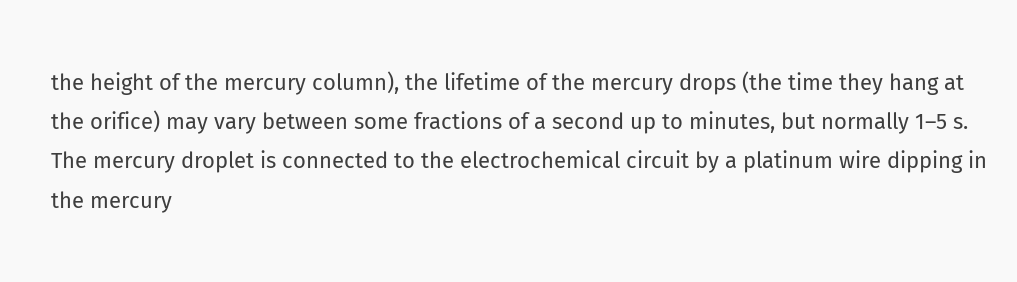the height of the mercury column), the lifetime of the mercury drops (the time they hang at the orifice) may vary between some fractions of a second up to minutes, but normally 1–5 s. The mercury droplet is connected to the electrochemical circuit by a platinum wire dipping in the mercury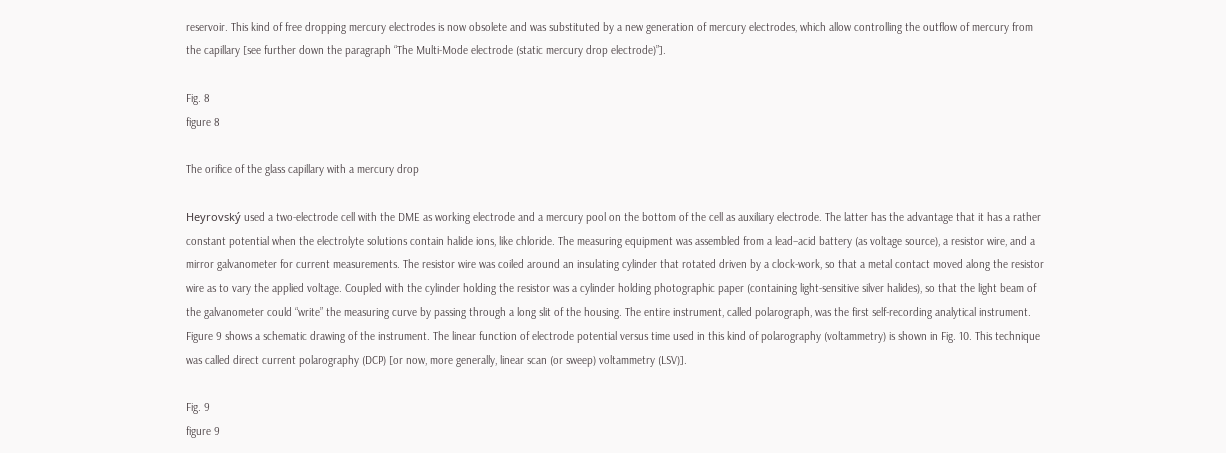reservoir. This kind of free dropping mercury electrodes is now obsolete and was substituted by a new generation of mercury electrodes, which allow controlling the outflow of mercury from the capillary [see further down the paragraph “The Multi-Mode electrode (static mercury drop electrode)”].

Fig. 8
figure 8

The orifice of the glass capillary with a mercury drop

Heyrovský used a two-electrode cell with the DME as working electrode and a mercury pool on the bottom of the cell as auxiliary electrode. The latter has the advantage that it has a rather constant potential when the electrolyte solutions contain halide ions, like chloride. The measuring equipment was assembled from a lead–acid battery (as voltage source), a resistor wire, and a mirror galvanometer for current measurements. The resistor wire was coiled around an insulating cylinder that rotated driven by a clock-work, so that a metal contact moved along the resistor wire as to vary the applied voltage. Coupled with the cylinder holding the resistor was a cylinder holding photographic paper (containing light-sensitive silver halides), so that the light beam of the galvanometer could “write” the measuring curve by passing through a long slit of the housing. The entire instrument, called polarograph, was the first self-recording analytical instrument. Figure 9 shows a schematic drawing of the instrument. The linear function of electrode potential versus time used in this kind of polarography (voltammetry) is shown in Fig. 10. This technique was called direct current polarography (DCP) [or now, more generally, linear scan (or sweep) voltammetry (LSV)].

Fig. 9
figure 9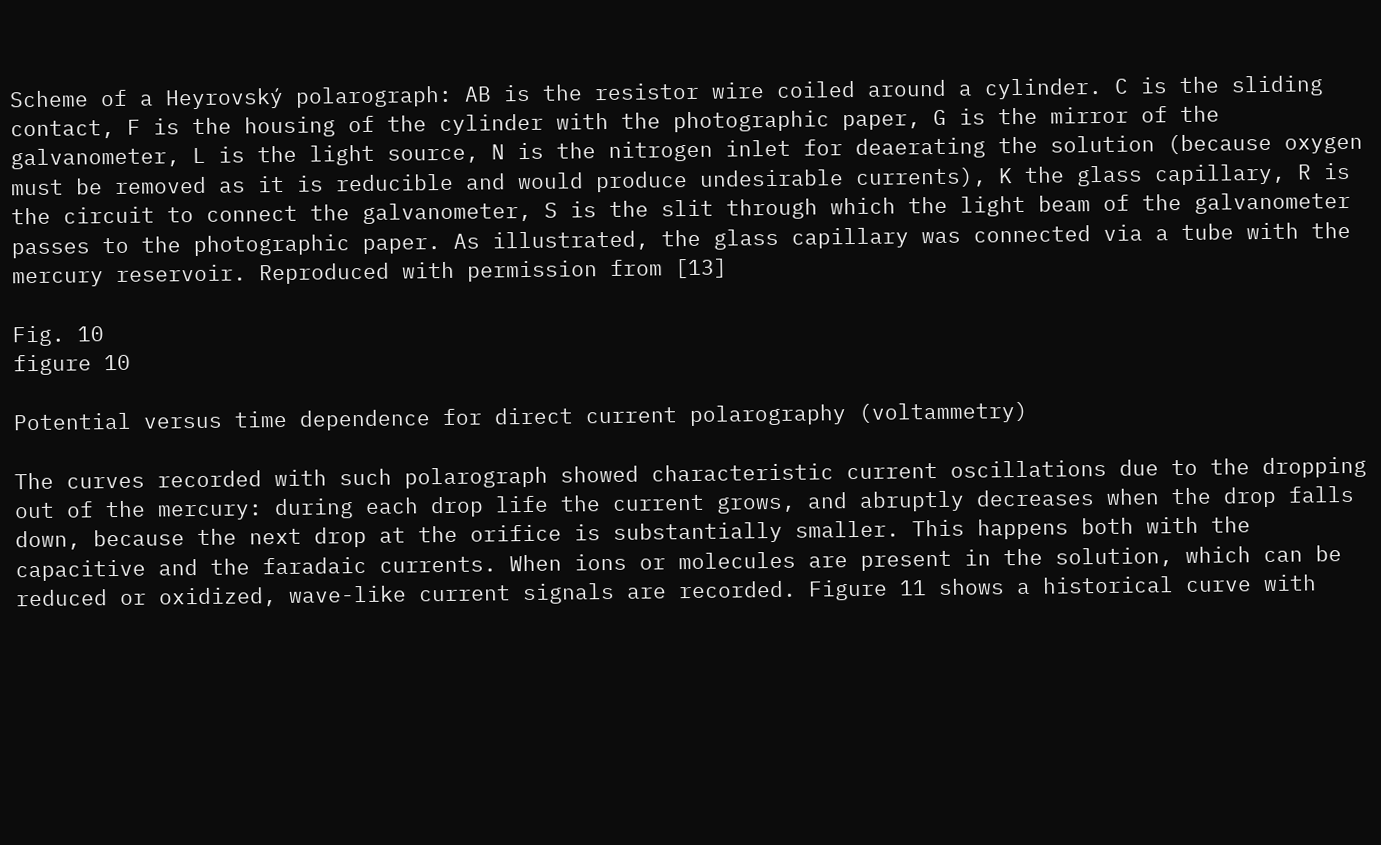Scheme of a Heyrovský polarograph: AB is the resistor wire coiled around a cylinder. C is the sliding contact, F is the housing of the cylinder with the photographic paper, G is the mirror of the galvanometer, L is the light source, N is the nitrogen inlet for deaerating the solution (because oxygen must be removed as it is reducible and would produce undesirable currents), K the glass capillary, R is the circuit to connect the galvanometer, S is the slit through which the light beam of the galvanometer passes to the photographic paper. As illustrated, the glass capillary was connected via a tube with the mercury reservoir. Reproduced with permission from [13]

Fig. 10
figure 10

Potential versus time dependence for direct current polarography (voltammetry)

The curves recorded with such polarograph showed characteristic current oscillations due to the dropping out of the mercury: during each drop life the current grows, and abruptly decreases when the drop falls down, because the next drop at the orifice is substantially smaller. This happens both with the capacitive and the faradaic currents. When ions or molecules are present in the solution, which can be reduced or oxidized, wave-like current signals are recorded. Figure 11 shows a historical curve with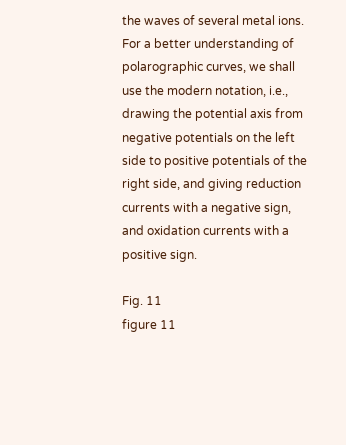the waves of several metal ions. For a better understanding of polarographic curves, we shall use the modern notation, i.e., drawing the potential axis from negative potentials on the left side to positive potentials of the right side, and giving reduction currents with a negative sign, and oxidation currents with a positive sign.

Fig. 11
figure 11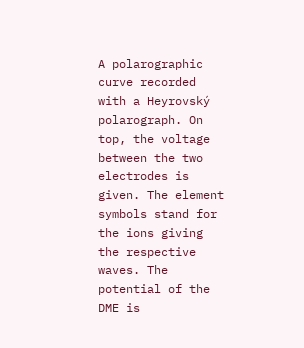A polarographic curve recorded with a Heyrovský polarograph. On top, the voltage between the two electrodes is given. The element symbols stand for the ions giving the respective waves. The potential of the DME is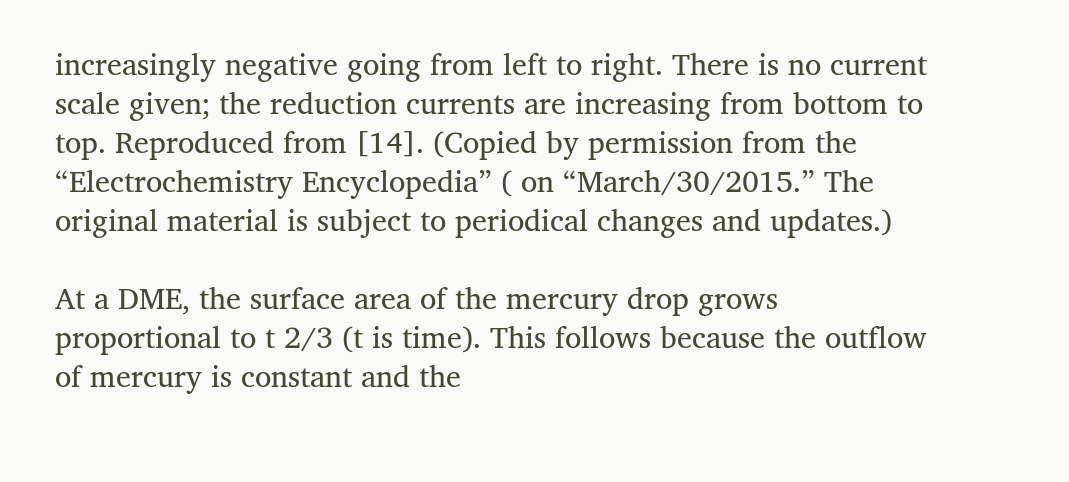increasingly negative going from left to right. There is no current scale given; the reduction currents are increasing from bottom to top. Reproduced from [14]. (Copied by permission from the “Electrochemistry Encyclopedia” ( on “March/30/2015.” The original material is subject to periodical changes and updates.)

At a DME, the surface area of the mercury drop grows proportional to t 2/3 (t is time). This follows because the outflow of mercury is constant and the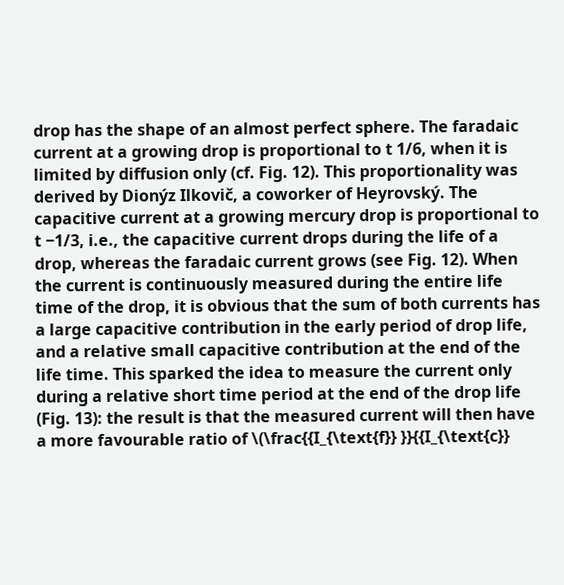drop has the shape of an almost perfect sphere. The faradaic current at a growing drop is proportional to t 1/6, when it is limited by diffusion only (cf. Fig. 12). This proportionality was derived by Dionýz Ilkovič, a coworker of Heyrovský. The capacitive current at a growing mercury drop is proportional to t −1/3, i.e., the capacitive current drops during the life of a drop, whereas the faradaic current grows (see Fig. 12). When the current is continuously measured during the entire life time of the drop, it is obvious that the sum of both currents has a large capacitive contribution in the early period of drop life, and a relative small capacitive contribution at the end of the life time. This sparked the idea to measure the current only during a relative short time period at the end of the drop life (Fig. 13): the result is that the measured current will then have a more favourable ratio of \(\frac{{I_{\text{f}} }}{{I_{\text{c}}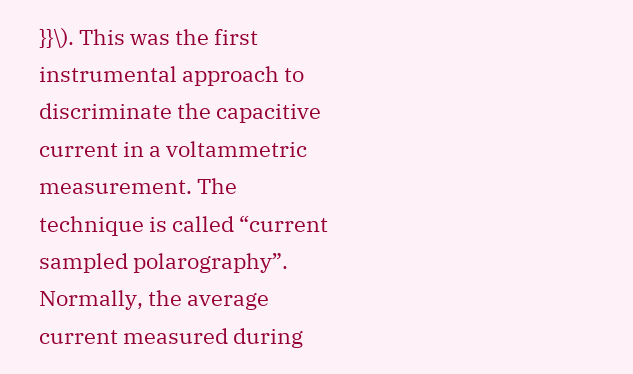}}\). This was the first instrumental approach to discriminate the capacitive current in a voltammetric measurement. The technique is called “current sampled polarography”. Normally, the average current measured during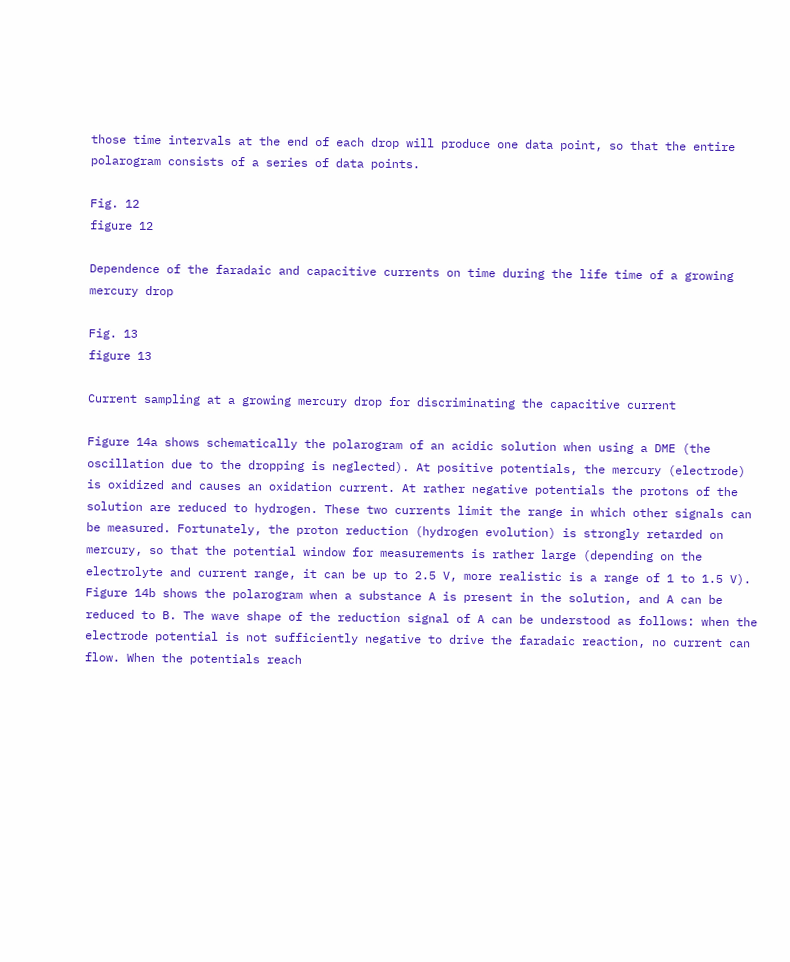those time intervals at the end of each drop will produce one data point, so that the entire polarogram consists of a series of data points.

Fig. 12
figure 12

Dependence of the faradaic and capacitive currents on time during the life time of a growing mercury drop

Fig. 13
figure 13

Current sampling at a growing mercury drop for discriminating the capacitive current

Figure 14a shows schematically the polarogram of an acidic solution when using a DME (the oscillation due to the dropping is neglected). At positive potentials, the mercury (electrode) is oxidized and causes an oxidation current. At rather negative potentials the protons of the solution are reduced to hydrogen. These two currents limit the range in which other signals can be measured. Fortunately, the proton reduction (hydrogen evolution) is strongly retarded on mercury, so that the potential window for measurements is rather large (depending on the electrolyte and current range, it can be up to 2.5 V, more realistic is a range of 1 to 1.5 V). Figure 14b shows the polarogram when a substance A is present in the solution, and A can be reduced to B. The wave shape of the reduction signal of A can be understood as follows: when the electrode potential is not sufficiently negative to drive the faradaic reaction, no current can flow. When the potentials reach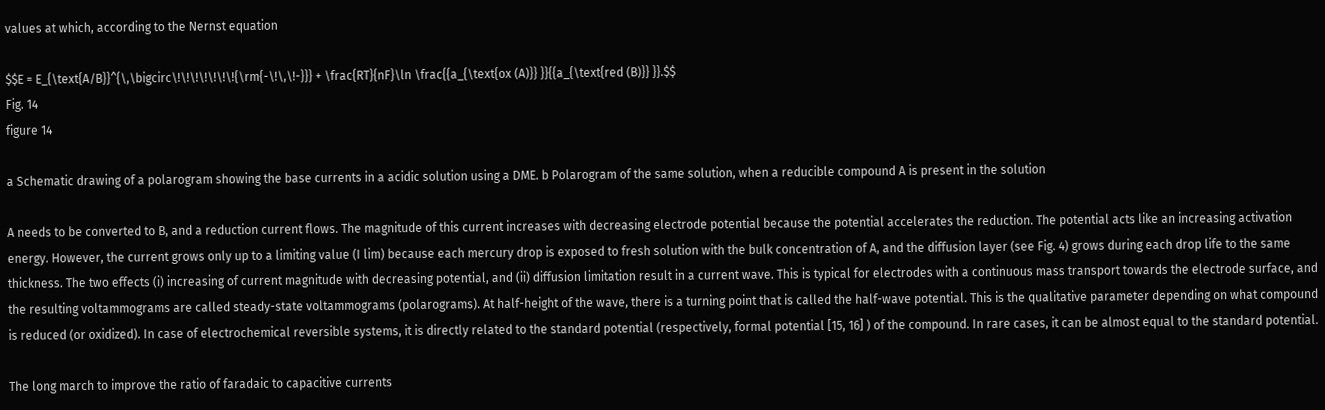values at which, according to the Nernst equation

$$E = E_{\text{A/B}}^{\,\bigcirc\!\!\!\!\!\!\!{\rm{-\!\,\!-}}} + \frac{RT}{nF}\ln \frac{{a_{\text{ox (A)}} }}{{a_{\text{red (B)}} }}.$$
Fig. 14
figure 14

a Schematic drawing of a polarogram showing the base currents in a acidic solution using a DME. b Polarogram of the same solution, when a reducible compound A is present in the solution

A needs to be converted to B, and a reduction current flows. The magnitude of this current increases with decreasing electrode potential because the potential accelerates the reduction. The potential acts like an increasing activation energy. However, the current grows only up to a limiting value (I lim) because each mercury drop is exposed to fresh solution with the bulk concentration of A, and the diffusion layer (see Fig. 4) grows during each drop life to the same thickness. The two effects (i) increasing of current magnitude with decreasing potential, and (ii) diffusion limitation result in a current wave. This is typical for electrodes with a continuous mass transport towards the electrode surface, and the resulting voltammograms are called steady-state voltammograms (polarograms). At half-height of the wave, there is a turning point that is called the half-wave potential. This is the qualitative parameter depending on what compound is reduced (or oxidized). In case of electrochemical reversible systems, it is directly related to the standard potential (respectively, formal potential [15, 16] ) of the compound. In rare cases, it can be almost equal to the standard potential.

The long march to improve the ratio of faradaic to capacitive currents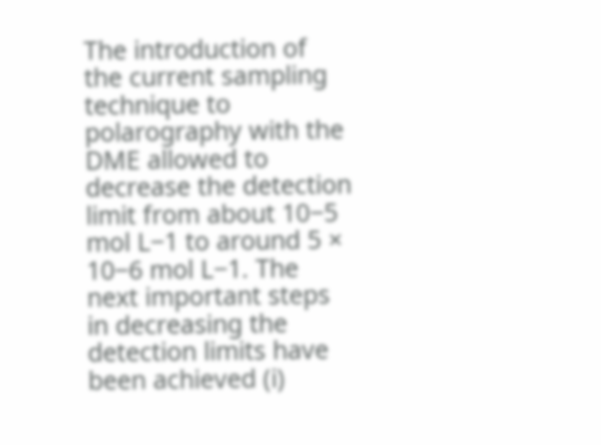The introduction of the current sampling technique to polarography with the DME allowed to decrease the detection limit from about 10−5 mol L−1 to around 5 × 10−6 mol L−1. The next important steps in decreasing the detection limits have been achieved (i)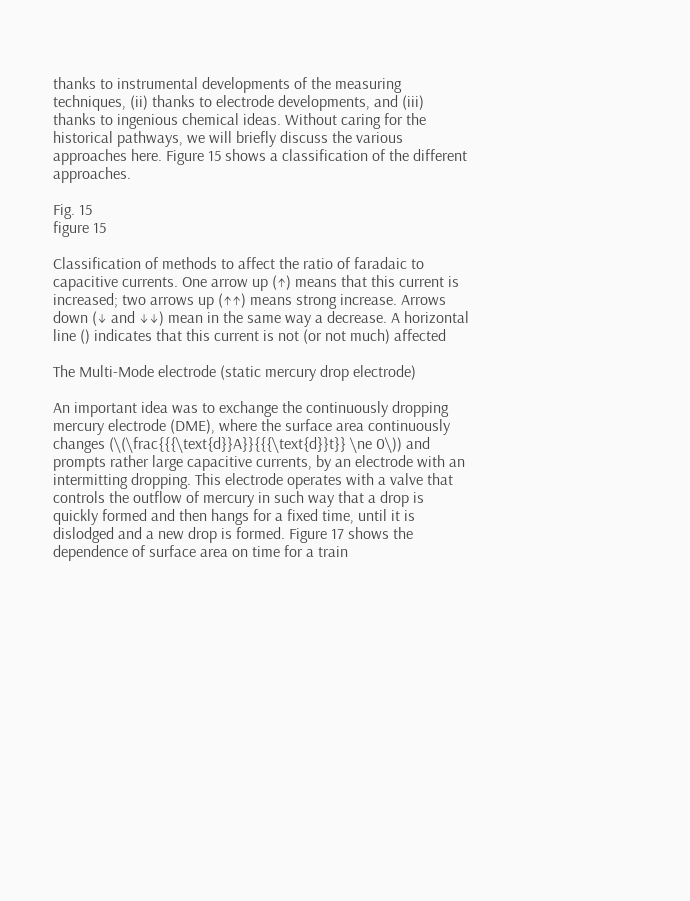thanks to instrumental developments of the measuring techniques, (ii) thanks to electrode developments, and (iii) thanks to ingenious chemical ideas. Without caring for the historical pathways, we will briefly discuss the various approaches here. Figure 15 shows a classification of the different approaches.

Fig. 15
figure 15

Classification of methods to affect the ratio of faradaic to capacitive currents. One arrow up (↑) means that this current is increased; two arrows up (↑↑) means strong increase. Arrows down (↓ and ↓↓) mean in the same way a decrease. A horizontal line () indicates that this current is not (or not much) affected

The Multi-Mode electrode (static mercury drop electrode)

An important idea was to exchange the continuously dropping mercury electrode (DME), where the surface area continuously changes (\(\frac{{{\text{d}}A}}{{{\text{d}}t}} \ne 0\)) and prompts rather large capacitive currents, by an electrode with an intermitting dropping. This electrode operates with a valve that controls the outflow of mercury in such way that a drop is quickly formed and then hangs for a fixed time, until it is dislodged and a new drop is formed. Figure 17 shows the dependence of surface area on time for a train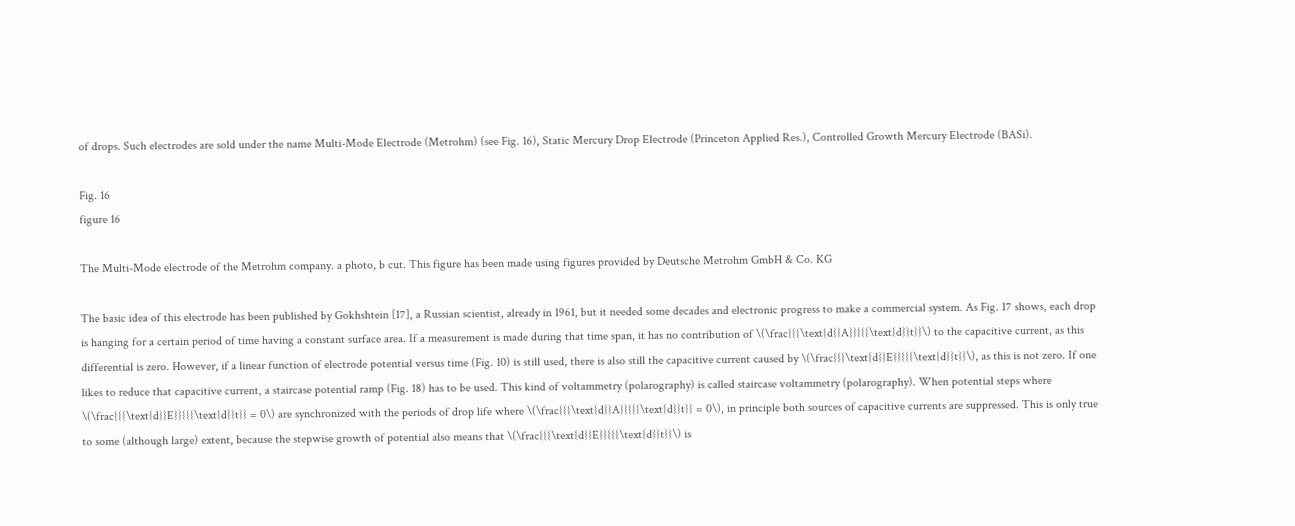of drops. Such electrodes are sold under the name Multi-Mode Electrode (Metrohm) (see Fig. 16), Static Mercury Drop Electrode (Princeton Applied Res.), Controlled Growth Mercury Electrode (BASi).

Fig. 16
figure 16

The Multi-Mode electrode of the Metrohm company. a photo, b cut. This figure has been made using figures provided by Deutsche Metrohm GmbH & Co. KG

The basic idea of this electrode has been published by Gokhshtein [17], a Russian scientist, already in 1961, but it needed some decades and electronic progress to make a commercial system. As Fig. 17 shows, each drop is hanging for a certain period of time having a constant surface area. If a measurement is made during that time span, it has no contribution of \(\frac{{{\text{d}}A}}{{{\text{d}}t}}\) to the capacitive current, as this differential is zero. However, if a linear function of electrode potential versus time (Fig. 10) is still used, there is also still the capacitive current caused by \(\frac{{{\text{d}}E}}{{{\text{d}}t}}\), as this is not zero. If one likes to reduce that capacitive current, a staircase potential ramp (Fig. 18) has to be used. This kind of voltammetry (polarography) is called staircase voltammetry (polarography). When potential steps where \(\frac{{{\text{d}}E}}{{{\text{d}}t}} = 0\) are synchronized with the periods of drop life where \(\frac{{{\text{d}}A}}{{{\text{d}}t}} = 0\), in principle both sources of capacitive currents are suppressed. This is only true to some (although large) extent, because the stepwise growth of potential also means that \(\frac{{{\text{d}}E}}{{{\text{d}}t}}\) is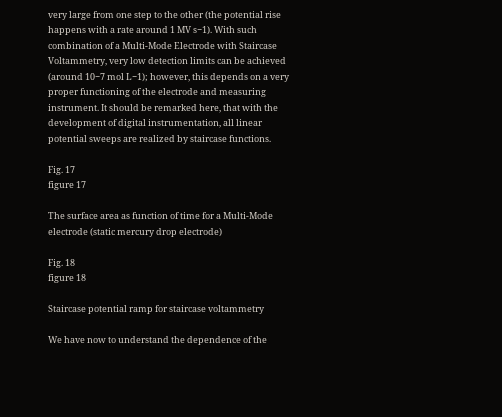very large from one step to the other (the potential rise happens with a rate around 1 MV s−1). With such combination of a Multi-Mode Electrode with Staircase Voltammetry, very low detection limits can be achieved (around 10−7 mol L−1); however, this depends on a very proper functioning of the electrode and measuring instrument. It should be remarked here, that with the development of digital instrumentation, all linear potential sweeps are realized by staircase functions.

Fig. 17
figure 17

The surface area as function of time for a Multi-Mode electrode (static mercury drop electrode)

Fig. 18
figure 18

Staircase potential ramp for staircase voltammetry

We have now to understand the dependence of the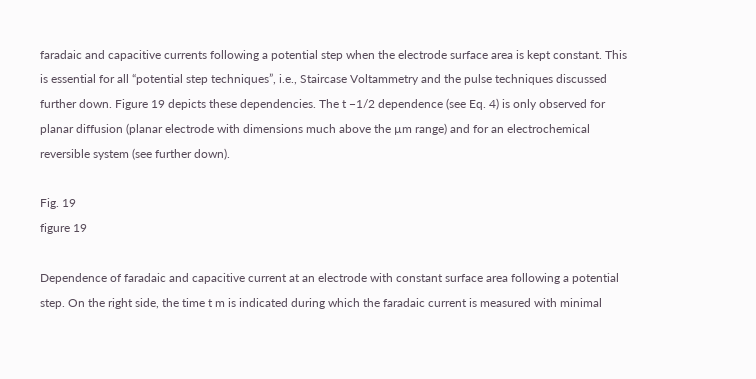faradaic and capacitive currents following a potential step when the electrode surface area is kept constant. This is essential for all “potential step techniques”, i.e., Staircase Voltammetry and the pulse techniques discussed further down. Figure 19 depicts these dependencies. The t −1/2 dependence (see Eq. 4) is only observed for planar diffusion (planar electrode with dimensions much above the µm range) and for an electrochemical reversible system (see further down).

Fig. 19
figure 19

Dependence of faradaic and capacitive current at an electrode with constant surface area following a potential step. On the right side, the time t m is indicated during which the faradaic current is measured with minimal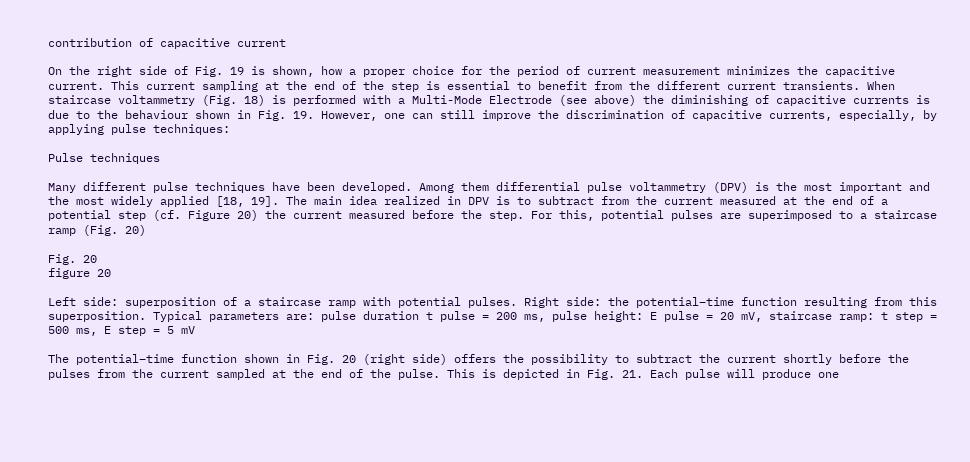contribution of capacitive current

On the right side of Fig. 19 is shown, how a proper choice for the period of current measurement minimizes the capacitive current. This current sampling at the end of the step is essential to benefit from the different current transients. When staircase voltammetry (Fig. 18) is performed with a Multi-Mode Electrode (see above) the diminishing of capacitive currents is due to the behaviour shown in Fig. 19. However, one can still improve the discrimination of capacitive currents, especially, by applying pulse techniques:

Pulse techniques

Many different pulse techniques have been developed. Among them differential pulse voltammetry (DPV) is the most important and the most widely applied [18, 19]. The main idea realized in DPV is to subtract from the current measured at the end of a potential step (cf. Figure 20) the current measured before the step. For this, potential pulses are superimposed to a staircase ramp (Fig. 20)

Fig. 20
figure 20

Left side: superposition of a staircase ramp with potential pulses. Right side: the potential–time function resulting from this superposition. Typical parameters are: pulse duration t pulse = 200 ms, pulse height: E pulse = 20 mV, staircase ramp: t step = 500 ms, E step = 5 mV

The potential–time function shown in Fig. 20 (right side) offers the possibility to subtract the current shortly before the pulses from the current sampled at the end of the pulse. This is depicted in Fig. 21. Each pulse will produce one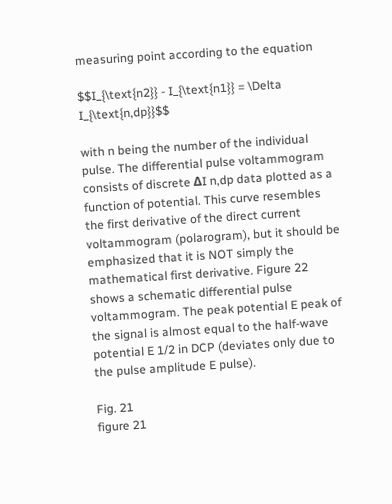measuring point according to the equation

$$I_{\text{n2}} - I_{\text{n1}} = \Delta I_{\text{n,dp}}$$

with n being the number of the individual pulse. The differential pulse voltammogram consists of discrete ΔI n,dp data plotted as a function of potential. This curve resembles the first derivative of the direct current voltammogram (polarogram), but it should be emphasized that it is NOT simply the mathematical first derivative. Figure 22 shows a schematic differential pulse voltammogram. The peak potential E peak of the signal is almost equal to the half-wave potential E 1/2 in DCP (deviates only due to the pulse amplitude E pulse).

Fig. 21
figure 21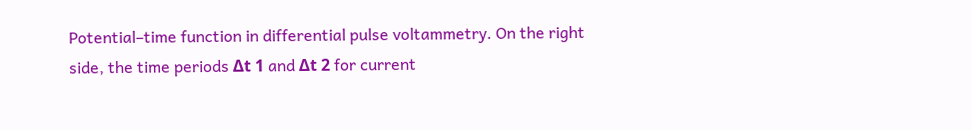Potential–time function in differential pulse voltammetry. On the right side, the time periods Δt 1 and Δt 2 for current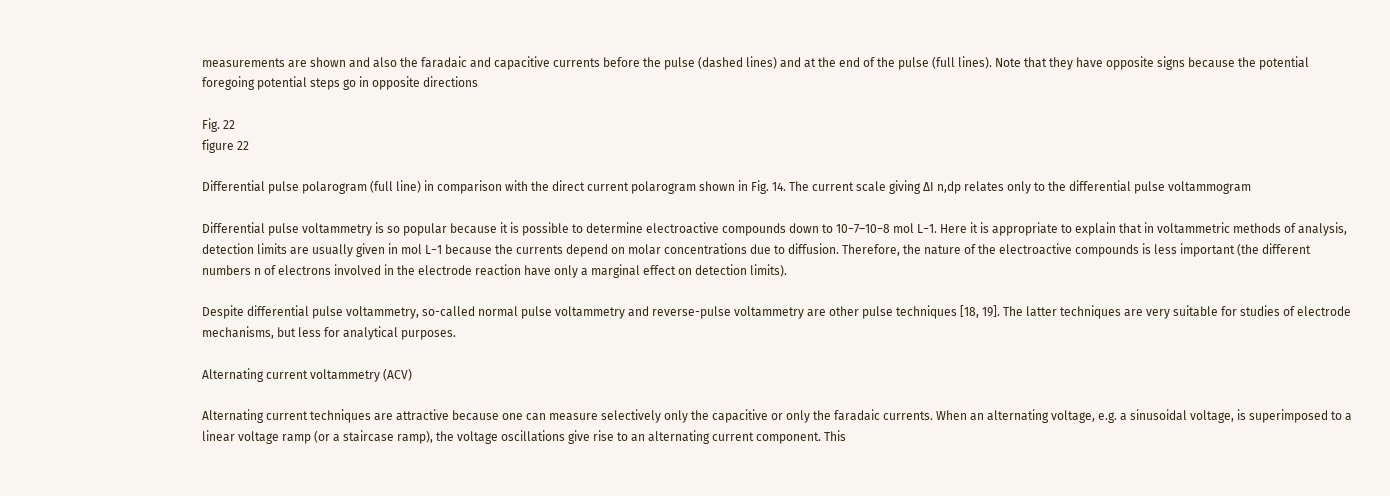measurements are shown and also the faradaic and capacitive currents before the pulse (dashed lines) and at the end of the pulse (full lines). Note that they have opposite signs because the potential foregoing potential steps go in opposite directions

Fig. 22
figure 22

Differential pulse polarogram (full line) in comparison with the direct current polarogram shown in Fig. 14. The current scale giving ΔI n,dp relates only to the differential pulse voltammogram

Differential pulse voltammetry is so popular because it is possible to determine electroactive compounds down to 10−7–10−8 mol L−1. Here it is appropriate to explain that in voltammetric methods of analysis, detection limits are usually given in mol L−1 because the currents depend on molar concentrations due to diffusion. Therefore, the nature of the electroactive compounds is less important (the different numbers n of electrons involved in the electrode reaction have only a marginal effect on detection limits).

Despite differential pulse voltammetry, so-called normal pulse voltammetry and reverse-pulse voltammetry are other pulse techniques [18, 19]. The latter techniques are very suitable for studies of electrode mechanisms, but less for analytical purposes.

Alternating current voltammetry (ACV)

Alternating current techniques are attractive because one can measure selectively only the capacitive or only the faradaic currents. When an alternating voltage, e.g. a sinusoidal voltage, is superimposed to a linear voltage ramp (or a staircase ramp), the voltage oscillations give rise to an alternating current component. This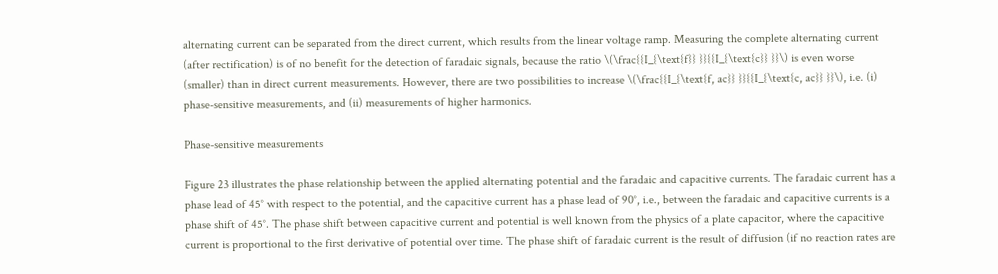alternating current can be separated from the direct current, which results from the linear voltage ramp. Measuring the complete alternating current (after rectification) is of no benefit for the detection of faradaic signals, because the ratio \(\frac{{I_{\text{f}} }}{{I_{\text{c}} }}\) is even worse (smaller) than in direct current measurements. However, there are two possibilities to increase \(\frac{{I_{\text{f, ac}} }}{{I_{\text{c, ac}} }}\), i.e. (i) phase-sensitive measurements, and (ii) measurements of higher harmonics.

Phase-sensitive measurements

Figure 23 illustrates the phase relationship between the applied alternating potential and the faradaic and capacitive currents. The faradaic current has a phase lead of 45° with respect to the potential, and the capacitive current has a phase lead of 90°, i.e., between the faradaic and capacitive currents is a phase shift of 45°. The phase shift between capacitive current and potential is well known from the physics of a plate capacitor, where the capacitive current is proportional to the first derivative of potential over time. The phase shift of faradaic current is the result of diffusion (if no reaction rates are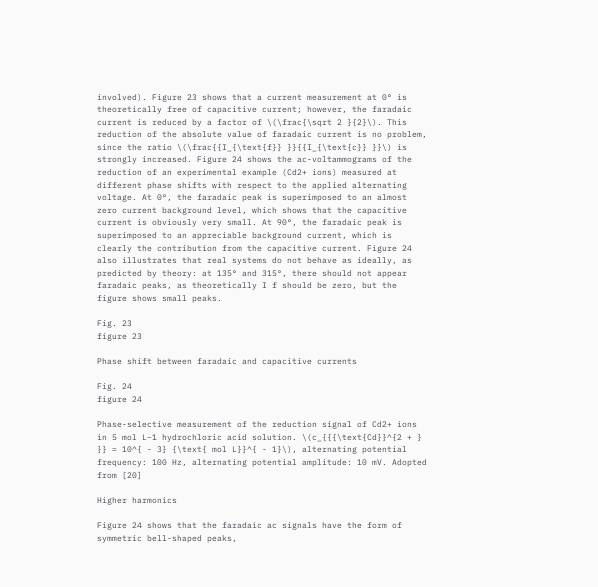involved). Figure 23 shows that a current measurement at 0° is theoretically free of capacitive current; however, the faradaic current is reduced by a factor of \(\frac{\sqrt 2 }{2}\). This reduction of the absolute value of faradaic current is no problem, since the ratio \(\frac{{I_{\text{f}} }}{{I_{\text{c}} }}\) is strongly increased. Figure 24 shows the ac-voltammograms of the reduction of an experimental example (Cd2+ ions) measured at different phase shifts with respect to the applied alternating voltage. At 0°, the faradaic peak is superimposed to an almost zero current background level, which shows that the capacitive current is obviously very small. At 90°, the faradaic peak is superimposed to an appreciable background current, which is clearly the contribution from the capacitive current. Figure 24 also illustrates that real systems do not behave as ideally, as predicted by theory: at 135° and 315°, there should not appear faradaic peaks, as theoretically I f should be zero, but the figure shows small peaks.

Fig. 23
figure 23

Phase shift between faradaic and capacitive currents

Fig. 24
figure 24

Phase-selective measurement of the reduction signal of Cd2+ ions in 5 mol L−1 hydrochloric acid solution. \(c_{{{\text{Cd}}^{2 + } }} = 10^{ - 3} {\text{ mol L}}^{ - 1}\), alternating potential frequency: 100 Hz, alternating potential amplitude: 10 mV. Adopted from [20]

Higher harmonics

Figure 24 shows that the faradaic ac signals have the form of symmetric bell-shaped peaks,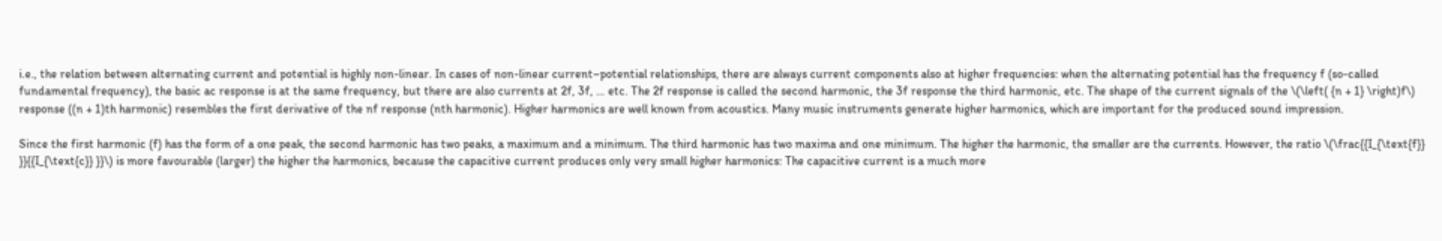i.e., the relation between alternating current and potential is highly non-linear. In cases of non-linear current–potential relationships, there are always current components also at higher frequencies: when the alternating potential has the frequency f (so-called fundamental frequency), the basic ac response is at the same frequency, but there are also currents at 2f, 3f, … etc. The 2f response is called the second harmonic, the 3f response the third harmonic, etc. The shape of the current signals of the \(\left( {n + 1} \right)f\) response ((n + 1)th harmonic) resembles the first derivative of the nf response (nth harmonic). Higher harmonics are well known from acoustics. Many music instruments generate higher harmonics, which are important for the produced sound impression.

Since the first harmonic (f) has the form of a one peak, the second harmonic has two peaks, a maximum and a minimum. The third harmonic has two maxima and one minimum. The higher the harmonic, the smaller are the currents. However, the ratio \(\frac{{I_{\text{f}} }}{{I_{\text{c}} }}\) is more favourable (larger) the higher the harmonics, because the capacitive current produces only very small higher harmonics: The capacitive current is a much more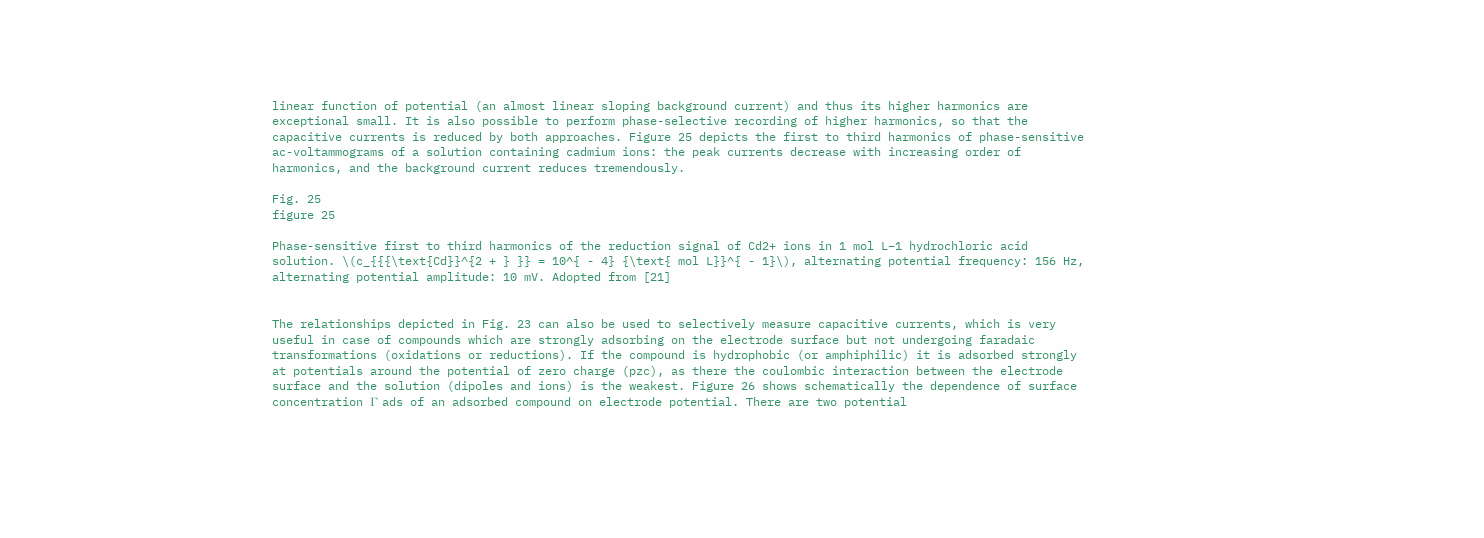linear function of potential (an almost linear sloping background current) and thus its higher harmonics are exceptional small. It is also possible to perform phase-selective recording of higher harmonics, so that the capacitive currents is reduced by both approaches. Figure 25 depicts the first to third harmonics of phase-sensitive ac-voltammograms of a solution containing cadmium ions: the peak currents decrease with increasing order of harmonics, and the background current reduces tremendously.

Fig. 25
figure 25

Phase-sensitive first to third harmonics of the reduction signal of Cd2+ ions in 1 mol L−1 hydrochloric acid solution. \(c_{{{\text{Cd}}^{2 + } }} = 10^{ - 4} {\text{ mol L}}^{ - 1}\), alternating potential frequency: 156 Hz, alternating potential amplitude: 10 mV. Adopted from [21]


The relationships depicted in Fig. 23 can also be used to selectively measure capacitive currents, which is very useful in case of compounds which are strongly adsorbing on the electrode surface but not undergoing faradaic transformations (oxidations or reductions). If the compound is hydrophobic (or amphiphilic) it is adsorbed strongly at potentials around the potential of zero charge (pzc), as there the coulombic interaction between the electrode surface and the solution (dipoles and ions) is the weakest. Figure 26 shows schematically the dependence of surface concentration Γ ads of an adsorbed compound on electrode potential. There are two potential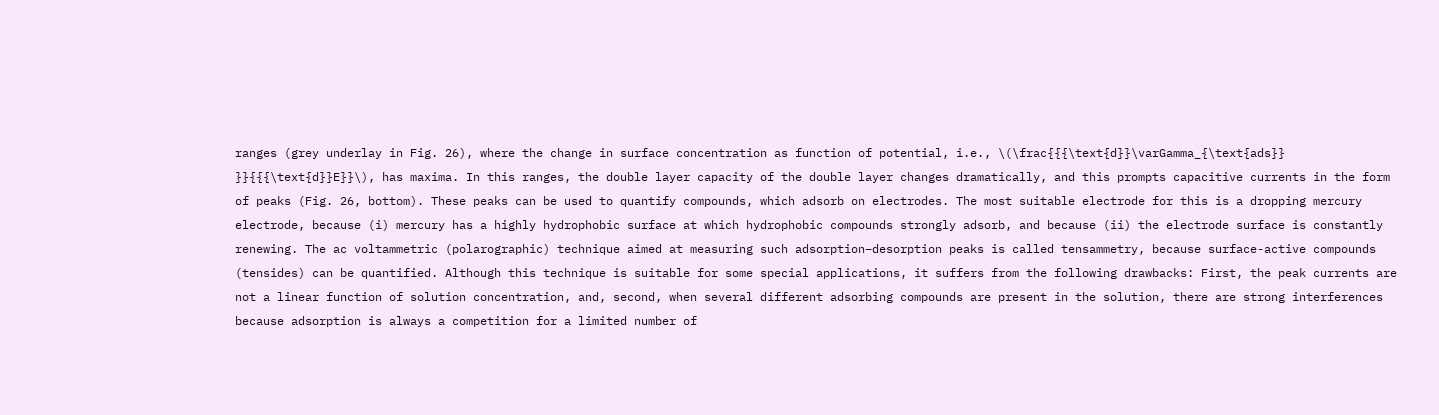ranges (grey underlay in Fig. 26), where the change in surface concentration as function of potential, i.e., \(\frac{{{\text{d}}\varGamma_{\text{ads}} }}{{{\text{d}}E}}\), has maxima. In this ranges, the double layer capacity of the double layer changes dramatically, and this prompts capacitive currents in the form of peaks (Fig. 26, bottom). These peaks can be used to quantify compounds, which adsorb on electrodes. The most suitable electrode for this is a dropping mercury electrode, because (i) mercury has a highly hydrophobic surface at which hydrophobic compounds strongly adsorb, and because (ii) the electrode surface is constantly renewing. The ac voltammetric (polarographic) technique aimed at measuring such adsorption–desorption peaks is called tensammetry, because surface-active compounds (tensides) can be quantified. Although this technique is suitable for some special applications, it suffers from the following drawbacks: First, the peak currents are not a linear function of solution concentration, and, second, when several different adsorbing compounds are present in the solution, there are strong interferences because adsorption is always a competition for a limited number of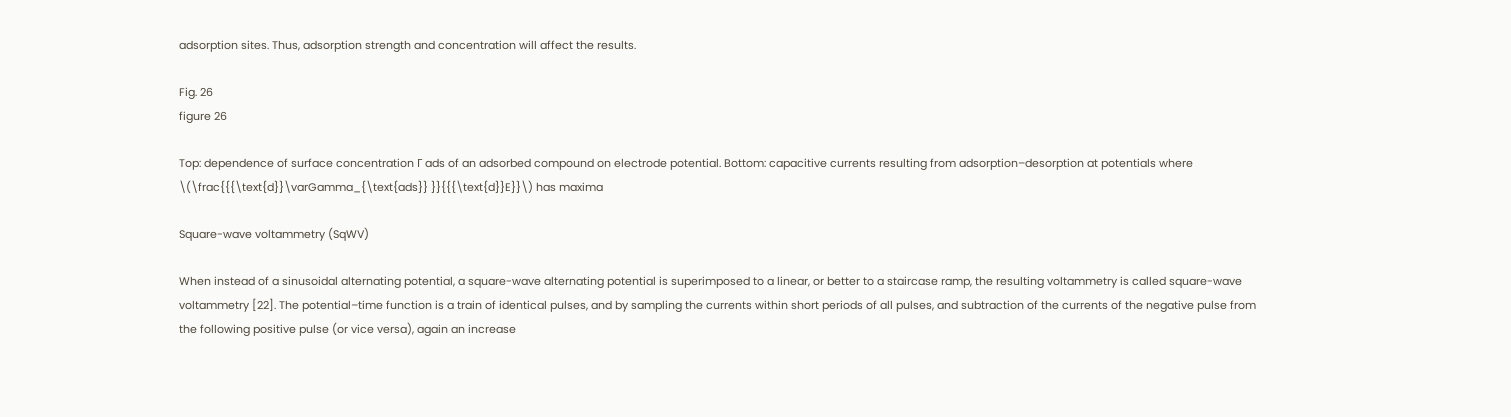adsorption sites. Thus, adsorption strength and concentration will affect the results.

Fig. 26
figure 26

Top: dependence of surface concentration Γ ads of an adsorbed compound on electrode potential. Bottom: capacitive currents resulting from adsorption–desorption at potentials where \(\frac{{{\text{d}}\varGamma_{\text{ads}} }}{{{\text{d}}E}}\) has maxima

Square-wave voltammetry (SqWV)

When instead of a sinusoidal alternating potential, a square-wave alternating potential is superimposed to a linear, or better to a staircase ramp, the resulting voltammetry is called square-wave voltammetry [22]. The potential–time function is a train of identical pulses, and by sampling the currents within short periods of all pulses, and subtraction of the currents of the negative pulse from the following positive pulse (or vice versa), again an increase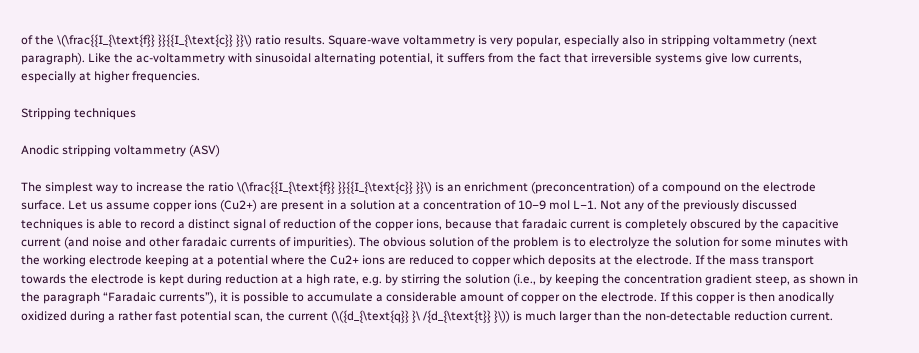of the \(\frac{{I_{\text{f}} }}{{I_{\text{c}} }}\) ratio results. Square-wave voltammetry is very popular, especially also in stripping voltammetry (next paragraph). Like the ac-voltammetry with sinusoidal alternating potential, it suffers from the fact that irreversible systems give low currents, especially at higher frequencies.

Stripping techniques

Anodic stripping voltammetry (ASV)

The simplest way to increase the ratio \(\frac{{I_{\text{f}} }}{{I_{\text{c}} }}\) is an enrichment (preconcentration) of a compound on the electrode surface. Let us assume copper ions (Cu2+) are present in a solution at a concentration of 10−9 mol L−1. Not any of the previously discussed techniques is able to record a distinct signal of reduction of the copper ions, because that faradaic current is completely obscured by the capacitive current (and noise and other faradaic currents of impurities). The obvious solution of the problem is to electrolyze the solution for some minutes with the working electrode keeping at a potential where the Cu2+ ions are reduced to copper which deposits at the electrode. If the mass transport towards the electrode is kept during reduction at a high rate, e.g. by stirring the solution (i.e., by keeping the concentration gradient steep, as shown in the paragraph “Faradaic currents”), it is possible to accumulate a considerable amount of copper on the electrode. If this copper is then anodically oxidized during a rather fast potential scan, the current (\({d_{\text{q}} }\ /{d_{\text{t}} }\)) is much larger than the non-detectable reduction current.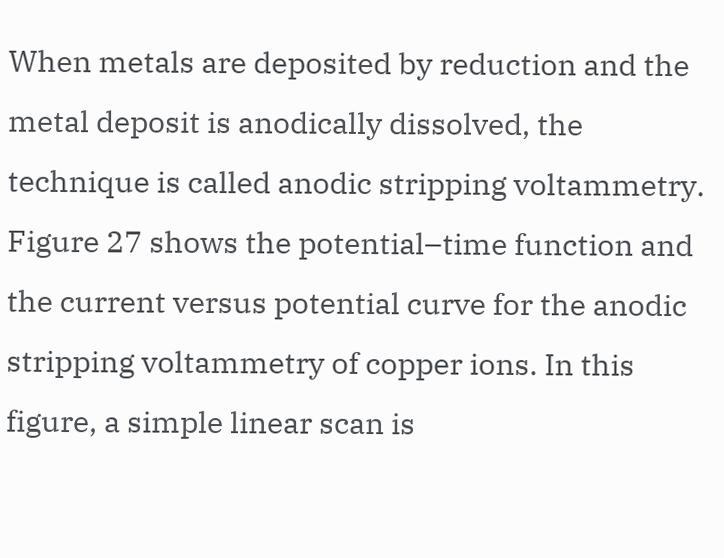When metals are deposited by reduction and the metal deposit is anodically dissolved, the technique is called anodic stripping voltammetry. Figure 27 shows the potential–time function and the current versus potential curve for the anodic stripping voltammetry of copper ions. In this figure, a simple linear scan is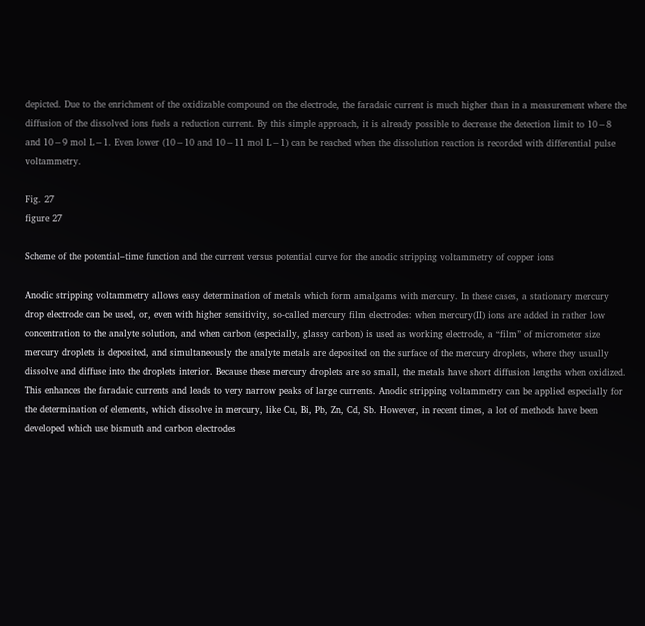depicted. Due to the enrichment of the oxidizable compound on the electrode, the faradaic current is much higher than in a measurement where the diffusion of the dissolved ions fuels a reduction current. By this simple approach, it is already possible to decrease the detection limit to 10−8 and 10−9 mol L−1. Even lower (10−10 and 10−11 mol L−1) can be reached when the dissolution reaction is recorded with differential pulse voltammetry.

Fig. 27
figure 27

Scheme of the potential–time function and the current versus potential curve for the anodic stripping voltammetry of copper ions

Anodic stripping voltammetry allows easy determination of metals which form amalgams with mercury. In these cases, a stationary mercury drop electrode can be used, or, even with higher sensitivity, so-called mercury film electrodes: when mercury(II) ions are added in rather low concentration to the analyte solution, and when carbon (especially, glassy carbon) is used as working electrode, a “film” of micrometer size mercury droplets is deposited, and simultaneously the analyte metals are deposited on the surface of the mercury droplets, where they usually dissolve and diffuse into the droplets interior. Because these mercury droplets are so small, the metals have short diffusion lengths when oxidized. This enhances the faradaic currents and leads to very narrow peaks of large currents. Anodic stripping voltammetry can be applied especially for the determination of elements, which dissolve in mercury, like Cu, Bi, Pb, Zn, Cd, Sb. However, in recent times, a lot of methods have been developed which use bismuth and carbon electrodes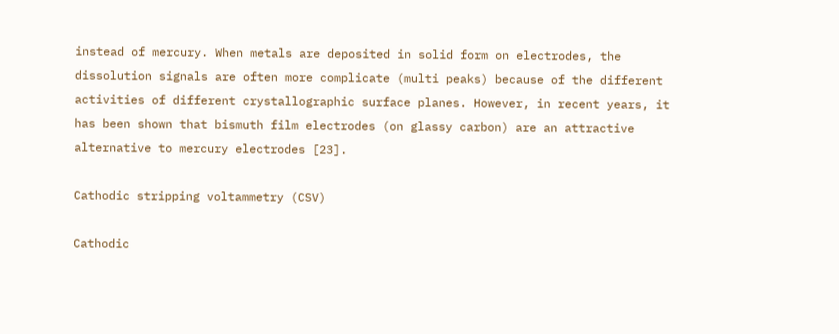instead of mercury. When metals are deposited in solid form on electrodes, the dissolution signals are often more complicate (multi peaks) because of the different activities of different crystallographic surface planes. However, in recent years, it has been shown that bismuth film electrodes (on glassy carbon) are an attractive alternative to mercury electrodes [23].

Cathodic stripping voltammetry (CSV)

Cathodic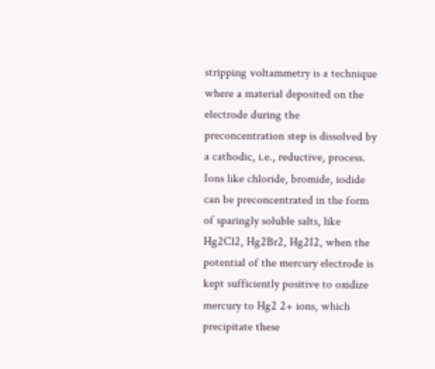stripping voltammetry is a technique where a material deposited on the electrode during the preconcentration step is dissolved by a cathodic, i.e., reductive, process. Ions like chloride, bromide, iodide can be preconcentrated in the form of sparingly soluble salts, like Hg2Cl2, Hg2Br2, Hg2I2, when the potential of the mercury electrode is kept sufficiently positive to oxidize mercury to Hg2 2+ ions, which precipitate these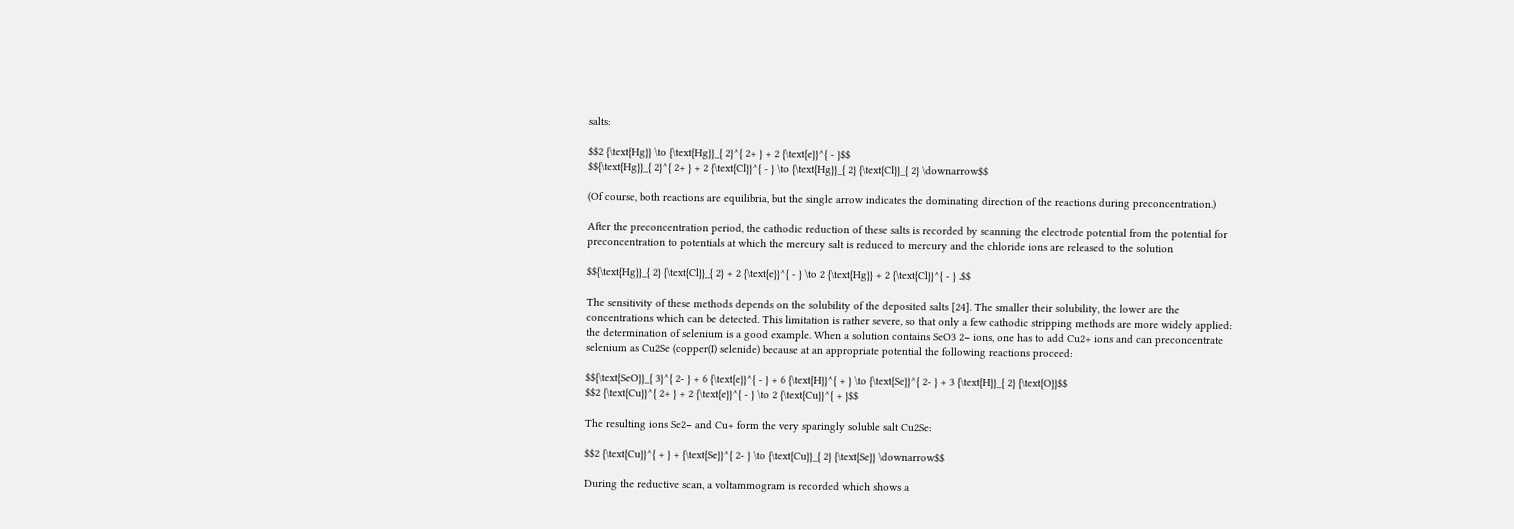salts:

$$2 {\text{Hg}} \to {\text{Hg}}_{ 2}^{ 2+ } + 2 {\text{e}}^{ - }$$
$${\text{Hg}}_{ 2}^{ 2+ } + 2 {\text{Cl}}^{ - } \to {\text{Hg}}_{ 2} {\text{Cl}}_{ 2} \downarrow$$

(Of course, both reactions are equilibria, but the single arrow indicates the dominating direction of the reactions during preconcentration.)

After the preconcentration period, the cathodic reduction of these salts is recorded by scanning the electrode potential from the potential for preconcentration to potentials at which the mercury salt is reduced to mercury and the chloride ions are released to the solution

$${\text{Hg}}_{ 2} {\text{Cl}}_{ 2} + 2 {\text{e}}^{ - } \to 2 {\text{Hg}} + 2 {\text{Cl}}^{ - } .$$

The sensitivity of these methods depends on the solubility of the deposited salts [24]. The smaller their solubility, the lower are the concentrations which can be detected. This limitation is rather severe, so that only a few cathodic stripping methods are more widely applied: the determination of selenium is a good example. When a solution contains SeO3 2− ions, one has to add Cu2+ ions and can preconcentrate selenium as Cu2Se (copper(I) selenide) because at an appropriate potential the following reactions proceed:

$${\text{SeO}}_{ 3}^{ 2- } + 6 {\text{e}}^{ - } + 6 {\text{H}}^{ + } \to {\text{Se}}^{ 2- } + 3 {\text{H}}_{ 2} {\text{O}}$$
$$2 {\text{Cu}}^{ 2+ } + 2 {\text{e}}^{ - } \to 2 {\text{Cu}}^{ + }$$

The resulting ions Se2− and Cu+ form the very sparingly soluble salt Cu2Se:

$$2 {\text{Cu}}^{ + } + {\text{Se}}^{ 2- } \to {\text{Cu}}_{ 2} {\text{Se}} \downarrow$$

During the reductive scan, a voltammogram is recorded which shows a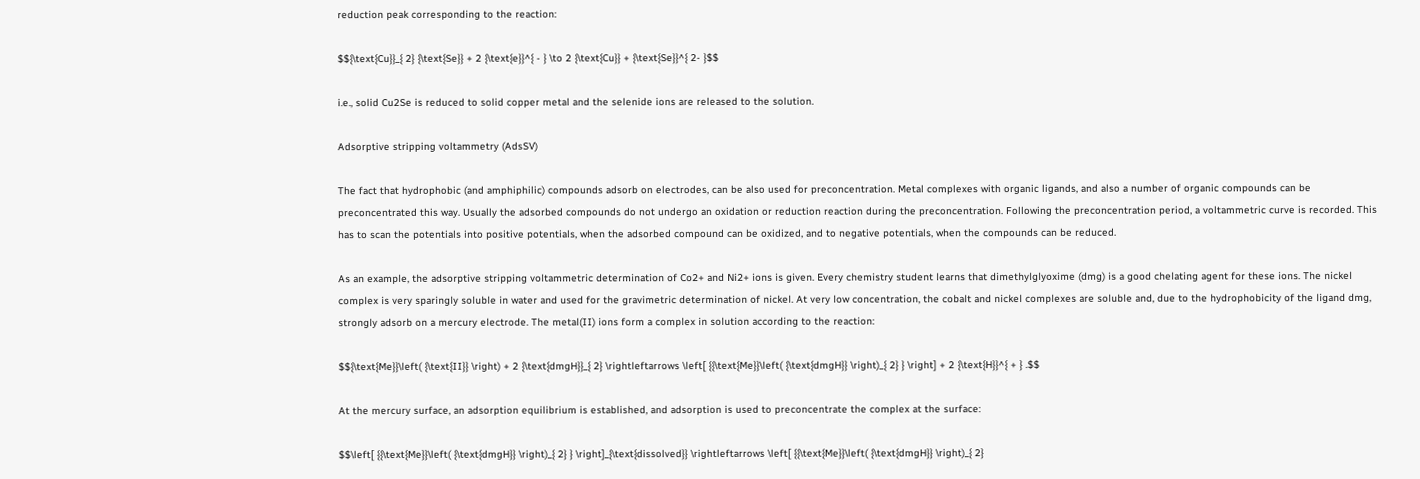reduction peak corresponding to the reaction:

$${\text{Cu}}_{ 2} {\text{Se}} + 2 {\text{e}}^{ - } \to 2 {\text{Cu}} + {\text{Se}}^{ 2- }$$

i.e., solid Cu2Se is reduced to solid copper metal and the selenide ions are released to the solution.

Adsorptive stripping voltammetry (AdsSV)

The fact that hydrophobic (and amphiphilic) compounds adsorb on electrodes, can be also used for preconcentration. Metal complexes with organic ligands, and also a number of organic compounds can be preconcentrated this way. Usually the adsorbed compounds do not undergo an oxidation or reduction reaction during the preconcentration. Following the preconcentration period, a voltammetric curve is recorded. This has to scan the potentials into positive potentials, when the adsorbed compound can be oxidized, and to negative potentials, when the compounds can be reduced.

As an example, the adsorptive stripping voltammetric determination of Co2+ and Ni2+ ions is given. Every chemistry student learns that dimethylglyoxime (dmg) is a good chelating agent for these ions. The nickel complex is very sparingly soluble in water and used for the gravimetric determination of nickel. At very low concentration, the cobalt and nickel complexes are soluble and, due to the hydrophobicity of the ligand dmg, strongly adsorb on a mercury electrode. The metal(II) ions form a complex in solution according to the reaction:

$${\text{Me}}\left( {\text{II}} \right) + 2 {\text{dmgH}}_{ 2} \rightleftarrows \left[ {{\text{Me}}\left( {\text{dmgH}} \right)_{ 2} } \right] + 2 {\text{H}}^{ + } .$$

At the mercury surface, an adsorption equilibrium is established, and adsorption is used to preconcentrate the complex at the surface:

$$\left[ {{\text{Me}}\left( {\text{dmgH}} \right)_{ 2} } \right]_{\text{dissolved}} \rightleftarrows \left[ {{\text{Me}}\left( {\text{dmgH}} \right)_{ 2}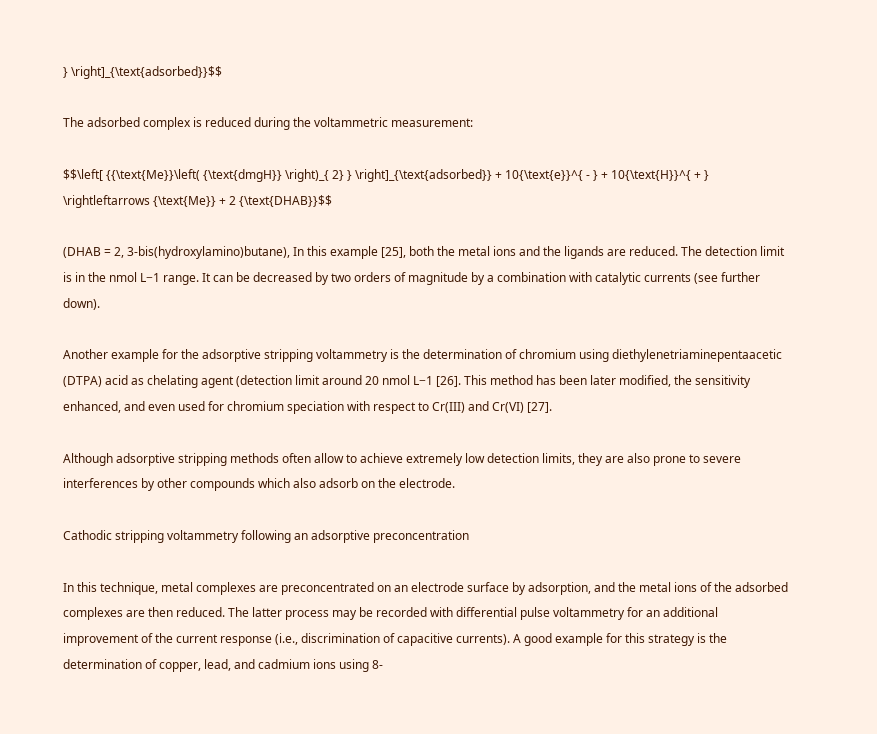} \right]_{\text{adsorbed}}$$

The adsorbed complex is reduced during the voltammetric measurement:

$$\left[ {{\text{Me}}\left( {\text{dmgH}} \right)_{ 2} } \right]_{\text{adsorbed}} + 10{\text{e}}^{ - } + 10{\text{H}}^{ + } \rightleftarrows {\text{Me}} + 2 {\text{DHAB}}$$

(DHAB = 2, 3-bis(hydroxylamino)butane), In this example [25], both the metal ions and the ligands are reduced. The detection limit is in the nmol L−1 range. It can be decreased by two orders of magnitude by a combination with catalytic currents (see further down).

Another example for the adsorptive stripping voltammetry is the determination of chromium using diethylenetriaminepentaacetic (DTPA) acid as chelating agent (detection limit around 20 nmol L−1 [26]. This method has been later modified, the sensitivity enhanced, and even used for chromium speciation with respect to Cr(III) and Cr(VI) [27].

Although adsorptive stripping methods often allow to achieve extremely low detection limits, they are also prone to severe interferences by other compounds which also adsorb on the electrode.

Cathodic stripping voltammetry following an adsorptive preconcentration

In this technique, metal complexes are preconcentrated on an electrode surface by adsorption, and the metal ions of the adsorbed complexes are then reduced. The latter process may be recorded with differential pulse voltammetry for an additional improvement of the current response (i.e., discrimination of capacitive currents). A good example for this strategy is the determination of copper, lead, and cadmium ions using 8-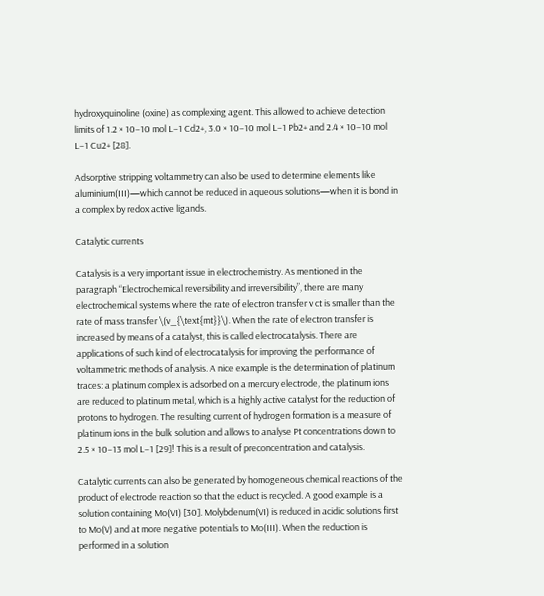hydroxyquinoline (oxine) as complexing agent. This allowed to achieve detection limits of 1.2 × 10−10 mol L−1 Cd2+, 3.0 × 10−10 mol L−1 Pb2+ and 2.4 × 10−10 mol L−1 Cu2+ [28].

Adsorptive stripping voltammetry can also be used to determine elements like aluminium(III)—which cannot be reduced in aqueous solutions—when it is bond in a complex by redox active ligands.

Catalytic currents

Catalysis is a very important issue in electrochemistry. As mentioned in the paragraph “Electrochemical reversibility and irreversibility”, there are many electrochemical systems where the rate of electron transfer v ct is smaller than the rate of mass transfer \(v_{\text{mt}}\). When the rate of electron transfer is increased by means of a catalyst, this is called electrocatalysis. There are applications of such kind of electrocatalysis for improving the performance of voltammetric methods of analysis. A nice example is the determination of platinum traces: a platinum complex is adsorbed on a mercury electrode, the platinum ions are reduced to platinum metal, which is a highly active catalyst for the reduction of protons to hydrogen. The resulting current of hydrogen formation is a measure of platinum ions in the bulk solution and allows to analyse Pt concentrations down to 2.5 × 10−13 mol L−1 [29]! This is a result of preconcentration and catalysis.

Catalytic currents can also be generated by homogeneous chemical reactions of the product of electrode reaction so that the educt is recycled. A good example is a solution containing Mo(VI) [30]. Molybdenum(VI) is reduced in acidic solutions first to Mo(V) and at more negative potentials to Mo(III). When the reduction is performed in a solution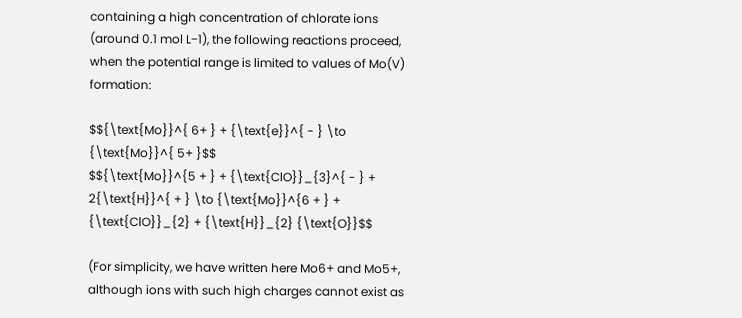containing a high concentration of chlorate ions (around 0.1 mol L−1), the following reactions proceed, when the potential range is limited to values of Mo(V) formation:

$${\text{Mo}}^{ 6+ } + {\text{e}}^{ - } \to {\text{Mo}}^{ 5+ }$$
$${\text{Mo}}^{5 + } + {\text{ClO}}_{3}^{ - } + 2{\text{H}}^{ + } \to {\text{Mo}}^{6 + } + {\text{ClO}}_{2} + {\text{H}}_{2} {\text{O}}$$

(For simplicity, we have written here Mo6+ and Mo5+, although ions with such high charges cannot exist as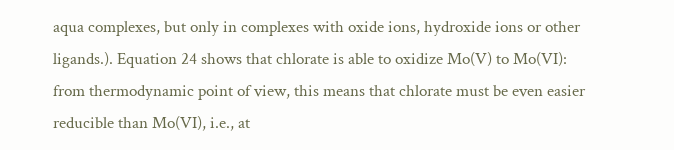aqua complexes, but only in complexes with oxide ions, hydroxide ions or other ligands.). Equation 24 shows that chlorate is able to oxidize Mo(V) to Mo(VI): from thermodynamic point of view, this means that chlorate must be even easier reducible than Mo(VI), i.e., at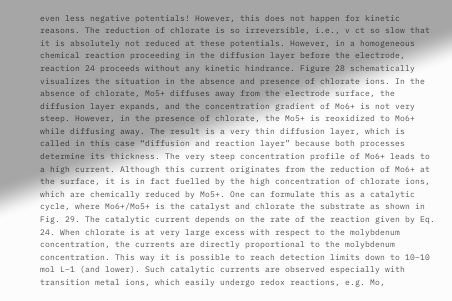even less negative potentials! However, this does not happen for kinetic reasons. The reduction of chlorate is so irreversible, i.e., v ct so slow that it is absolutely not reduced at these potentials. However, in a homogeneous chemical reaction proceeding in the diffusion layer before the electrode, reaction 24 proceeds without any kinetic hindrance. Figure 28 schematically visualizes the situation in the absence and presence of chlorate ions. In the absence of chlorate, Mo5+ diffuses away from the electrode surface, the diffusion layer expands, and the concentration gradient of Mo6+ is not very steep. However, in the presence of chlorate, the Mo5+ is reoxidized to Mo6+ while diffusing away. The result is a very thin diffusion layer, which is called in this case “diffusion and reaction layer” because both processes determine its thickness. The very steep concentration profile of Mo6+ leads to a high current. Although this current originates from the reduction of Mo6+ at the surface, it is in fact fuelled by the high concentration of chlorate ions, which are chemically reduced by Mo5+. One can formulate this as a catalytic cycle, where Mo6+/Mo5+ is the catalyst and chlorate the substrate as shown in Fig. 29. The catalytic current depends on the rate of the reaction given by Eq. 24. When chlorate is at very large excess with respect to the molybdenum concentration, the currents are directly proportional to the molybdenum concentration. This way it is possible to reach detection limits down to 10−10 mol L−1 (and lower). Such catalytic currents are observed especially with transition metal ions, which easily undergo redox reactions, e.g. Mo,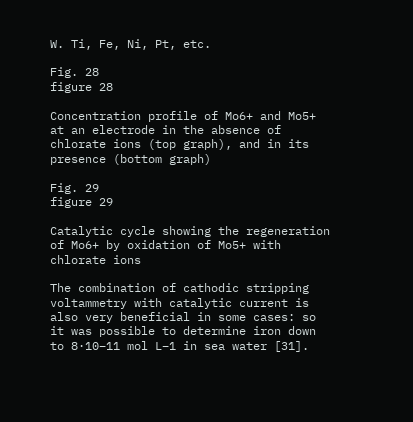W. Ti, Fe, Ni, Pt, etc.

Fig. 28
figure 28

Concentration profile of Mo6+ and Mo5+ at an electrode in the absence of chlorate ions (top graph), and in its presence (bottom graph)

Fig. 29
figure 29

Catalytic cycle showing the regeneration of Mo6+ by oxidation of Mo5+ with chlorate ions

The combination of cathodic stripping voltammetry with catalytic current is also very beneficial in some cases: so it was possible to determine iron down to 8·10−11 mol L−1 in sea water [31].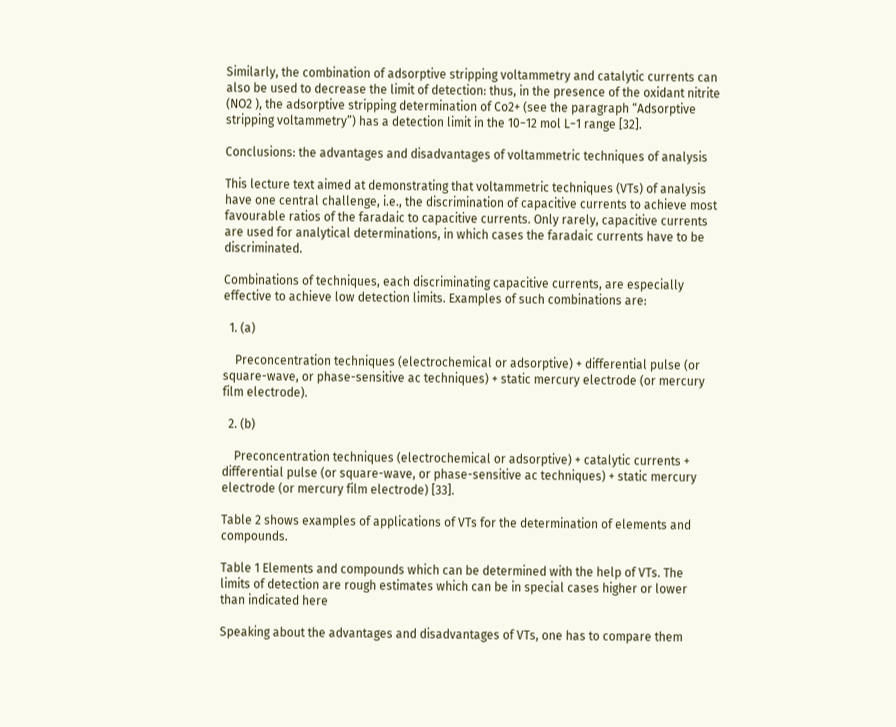Similarly, the combination of adsorptive stripping voltammetry and catalytic currents can also be used to decrease the limit of detection: thus, in the presence of the oxidant nitrite (NO2 ), the adsorptive stripping determination of Co2+ (see the paragraph “Adsorptive stripping voltammetry”) has a detection limit in the 10−12 mol L−1 range [32].

Conclusions: the advantages and disadvantages of voltammetric techniques of analysis

This lecture text aimed at demonstrating that voltammetric techniques (VTs) of analysis have one central challenge, i.e., the discrimination of capacitive currents to achieve most favourable ratios of the faradaic to capacitive currents. Only rarely, capacitive currents are used for analytical determinations, in which cases the faradaic currents have to be discriminated.

Combinations of techniques, each discriminating capacitive currents, are especially effective to achieve low detection limits. Examples of such combinations are:

  1. (a)

    Preconcentration techniques (electrochemical or adsorptive) + differential pulse (or square-wave, or phase-sensitive ac techniques) + static mercury electrode (or mercury film electrode).

  2. (b)

    Preconcentration techniques (electrochemical or adsorptive) + catalytic currents + differential pulse (or square-wave, or phase-sensitive ac techniques) + static mercury electrode (or mercury film electrode) [33].

Table 2 shows examples of applications of VTs for the determination of elements and compounds.

Table 1 Elements and compounds which can be determined with the help of VTs. The limits of detection are rough estimates which can be in special cases higher or lower than indicated here

Speaking about the advantages and disadvantages of VTs, one has to compare them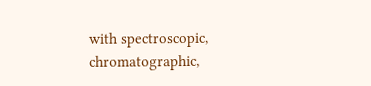with spectroscopic, chromatographic,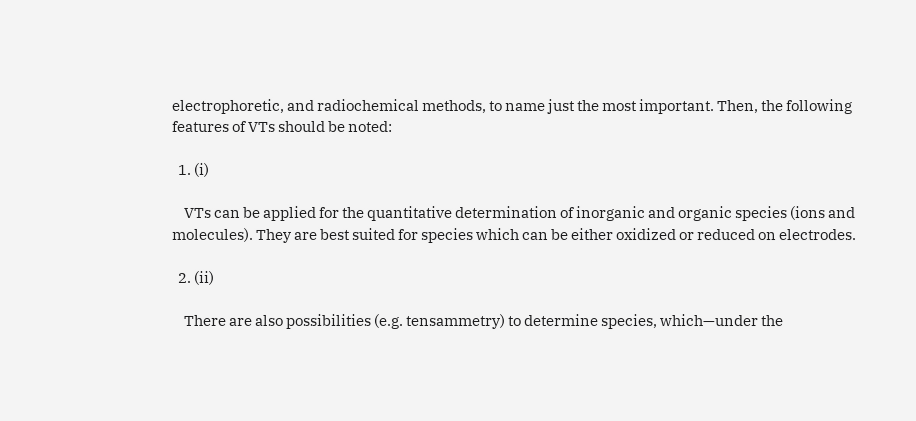electrophoretic, and radiochemical methods, to name just the most important. Then, the following features of VTs should be noted:

  1. (i)

    VTs can be applied for the quantitative determination of inorganic and organic species (ions and molecules). They are best suited for species which can be either oxidized or reduced on electrodes.

  2. (ii)

    There are also possibilities (e.g. tensammetry) to determine species, which—under the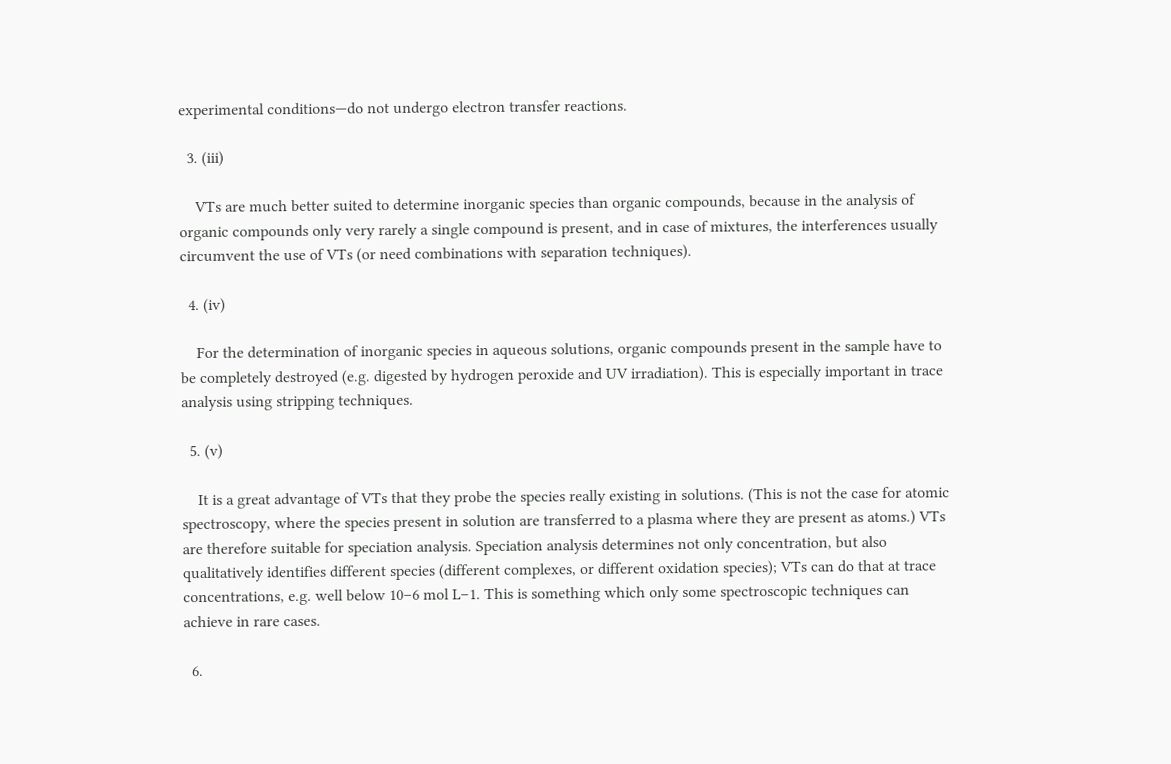experimental conditions—do not undergo electron transfer reactions.

  3. (iii)

    VTs are much better suited to determine inorganic species than organic compounds, because in the analysis of organic compounds only very rarely a single compound is present, and in case of mixtures, the interferences usually circumvent the use of VTs (or need combinations with separation techniques).

  4. (iv)

    For the determination of inorganic species in aqueous solutions, organic compounds present in the sample have to be completely destroyed (e.g. digested by hydrogen peroxide and UV irradiation). This is especially important in trace analysis using stripping techniques.

  5. (v)

    It is a great advantage of VTs that they probe the species really existing in solutions. (This is not the case for atomic spectroscopy, where the species present in solution are transferred to a plasma where they are present as atoms.) VTs are therefore suitable for speciation analysis. Speciation analysis determines not only concentration, but also qualitatively identifies different species (different complexes, or different oxidation species); VTs can do that at trace concentrations, e.g. well below 10−6 mol L−1. This is something which only some spectroscopic techniques can achieve in rare cases.

  6.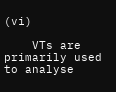(vi)

    VTs are primarily used to analyse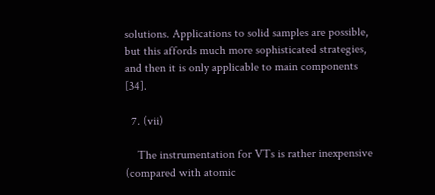solutions. Applications to solid samples are possible, but this affords much more sophisticated strategies, and then it is only applicable to main components [34].

  7. (vii)

    The instrumentation for VTs is rather inexpensive (compared with atomic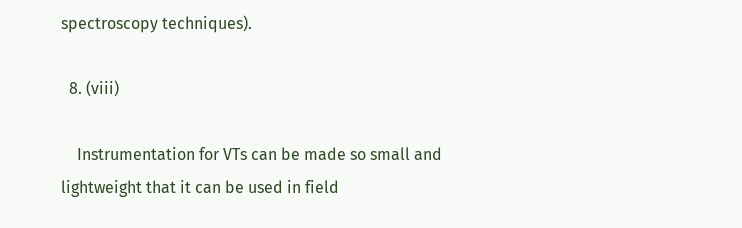spectroscopy techniques).

  8. (viii)

    Instrumentation for VTs can be made so small and lightweight that it can be used in field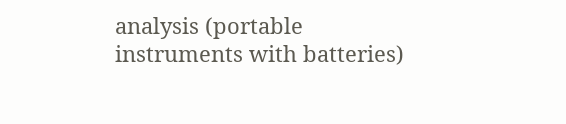analysis (portable instruments with batteries)